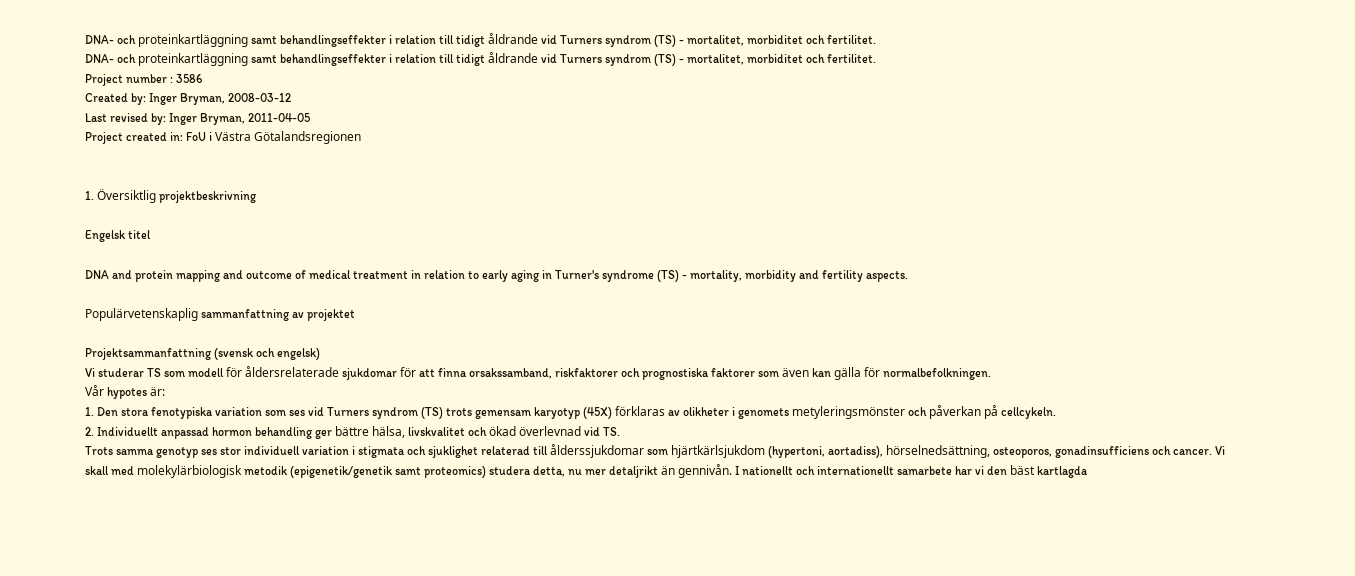DNA- och proteinkartläggning samt behandlingseffekter i relation till tidigt åldrande vid Turners syndrom (TS) - mortalitet, morbiditet och fertilitet.
DNA- och proteinkartläggning samt behandlingseffekter i relation till tidigt åldrande vid Turners syndrom (TS) - mortalitet, morbiditet och fertilitet.
Project number : 3586
Created by: Inger Bryman, 2008-03-12
Last revised by: Inger Bryman, 2011-04-05
Project created in: FoU i Västra Götalandsregionen


1. Översiktlig projektbeskrivning

Engelsk titel

DNA and protein mapping and outcome of medical treatment in relation to early aging in Turner's syndrome (TS) - mortality, morbidity and fertility aspects.

Populärvetenskaplig sammanfattning av projektet

Projektsammanfattning (svensk och engelsk)
Vi studerar TS som modell för åldersrelaterade sjukdomar för att finna orsakssamband, riskfaktorer och prognostiska faktorer som även kan gälla för normalbefolkningen.
Vår hypotes är:
1. Den stora fenotypiska variation som ses vid Turners syndrom (TS) trots gemensam karyotyp (45X) förklaras av olikheter i genomets metyleringsmönster och påverkan på cellcykeln.
2. Individuellt anpassad hormon behandling ger bättre hälsa, livskvalitet och ökad överlevnad vid TS.
Trots samma genotyp ses stor individuell variation i stigmata och sjuklighet relaterad till ålderssjukdomar som hjärtkärlsjukdom (hypertoni, aortadiss), hörselnedsättning, osteoporos, gonadinsufficiens och cancer. Vi skall med molekylärbiologisk metodik (epigenetik/genetik samt proteomics) studera detta, nu mer detaljrikt än gennivån. I nationellt och internationellt samarbete har vi den bäst kartlagda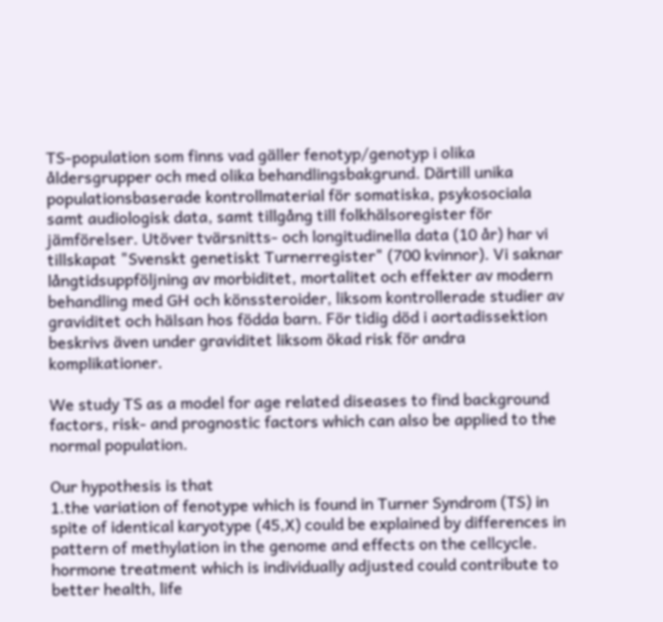TS-population som finns vad gäller fenotyp/genotyp i olika åldersgrupper och med olika behandlingsbakgrund. Därtill unika populationsbaserade kontrollmaterial för somatiska, psykosociala samt audiologisk data, samt tillgång till folkhälsoregister för jämförelser. Utöver tvärsnitts- och longitudinella data (10 år) har vi tillskapat "Svenskt genetiskt Turnerregister" (700 kvinnor). Vi saknar långtidsuppföljning av morbiditet, mortalitet och effekter av modern behandling med GH och könssteroider, liksom kontrollerade studier av graviditet och hälsan hos födda barn. För tidig död i aortadissektion beskrivs även under graviditet liksom ökad risk för andra komplikationer.

We study TS as a model for age related diseases to find background factors, risk- and prognostic factors which can also be applied to the normal population.

Our hypothesis is that
1.the variation of fenotype which is found in Turner Syndrom (TS) in spite of identical karyotype (45,X) could be explained by differences in pattern of methylation in the genome and effects on the cellcycle.
hormone treatment which is individually adjusted could contribute to better health, life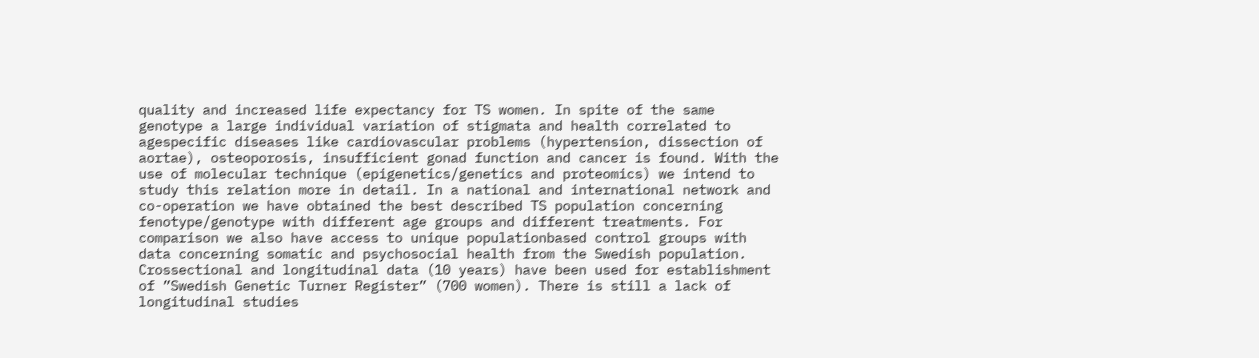quality and increased life expectancy for TS women. In spite of the same genotype a large individual variation of stigmata and health correlated to agespecific diseases like cardiovascular problems (hypertension, dissection of aortae), osteoporosis, insufficient gonad function and cancer is found. With the use of molecular technique (epigenetics/genetics and proteomics) we intend to study this relation more in detail. In a national and international network and co-operation we have obtained the best described TS population concerning fenotype/genotype with different age groups and different treatments. For comparison we also have access to unique populationbased control groups with data concerning somatic and psychosocial health from the Swedish population. Crossectional and longitudinal data (10 years) have been used for establishment of ”Swedish Genetic Turner Register” (700 women). There is still a lack of longitudinal studies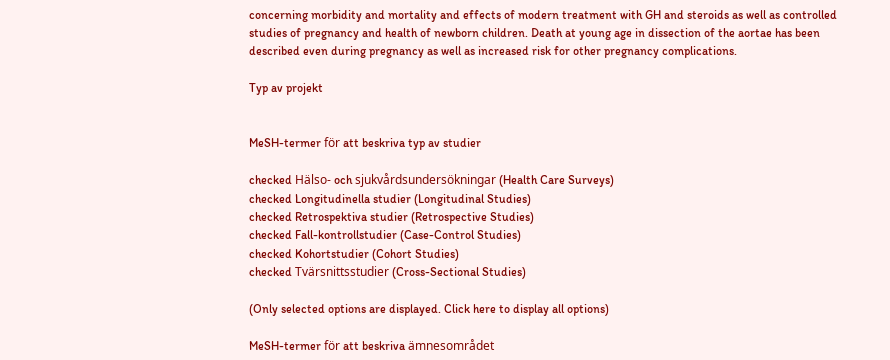concerning morbidity and mortality and effects of modern treatment with GH and steroids as well as controlled studies of pregnancy and health of newborn children. Death at young age in dissection of the aortae has been described even during pregnancy as well as increased risk for other pregnancy complications.

Typ av projekt


MeSH-termer för att beskriva typ av studier

checked Hälso- och sjukvårdsundersökningar (Health Care Surveys)
checked Longitudinella studier (Longitudinal Studies)
checked Retrospektiva studier (Retrospective Studies)
checked Fall-kontrollstudier (Case-Control Studies)
checked Kohortstudier (Cohort Studies)
checked Tvärsnittsstudier (Cross-Sectional Studies)

(Only selected options are displayed. Click here to display all options)

MeSH-termer för att beskriva ämnesområdet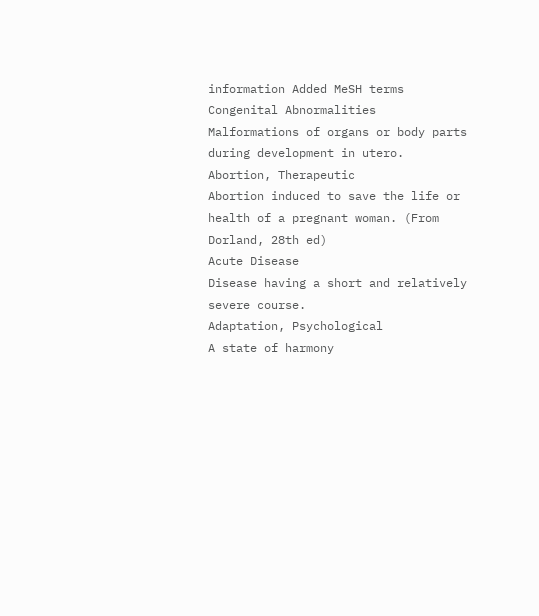information Added MeSH terms
Congenital Abnormalities
Malformations of organs or body parts during development in utero.
Abortion, Therapeutic
Abortion induced to save the life or health of a pregnant woman. (From Dorland, 28th ed)
Acute Disease
Disease having a short and relatively severe course.
Adaptation, Psychological
A state of harmony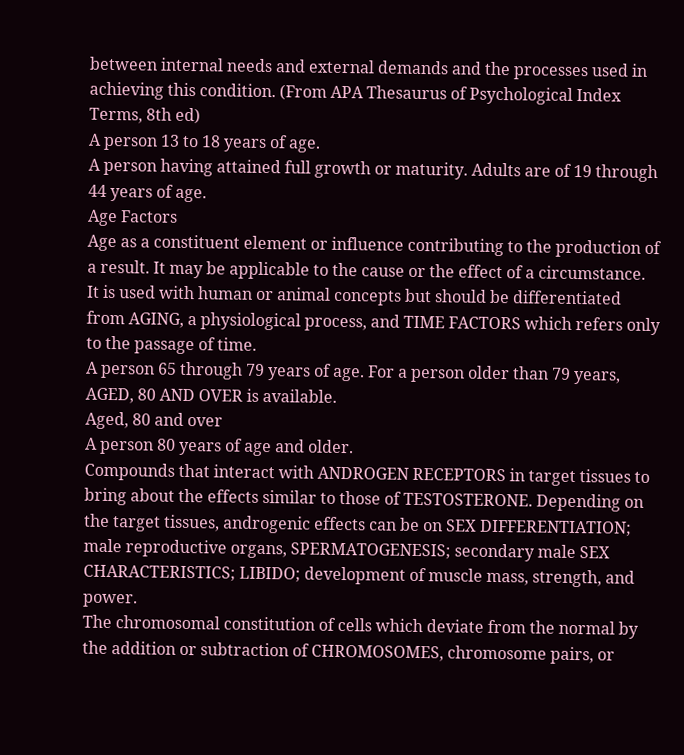between internal needs and external demands and the processes used in achieving this condition. (From APA Thesaurus of Psychological Index Terms, 8th ed)
A person 13 to 18 years of age.
A person having attained full growth or maturity. Adults are of 19 through 44 years of age.
Age Factors
Age as a constituent element or influence contributing to the production of a result. It may be applicable to the cause or the effect of a circumstance. It is used with human or animal concepts but should be differentiated from AGING, a physiological process, and TIME FACTORS which refers only to the passage of time.
A person 65 through 79 years of age. For a person older than 79 years, AGED, 80 AND OVER is available.
Aged, 80 and over
A person 80 years of age and older.
Compounds that interact with ANDROGEN RECEPTORS in target tissues to bring about the effects similar to those of TESTOSTERONE. Depending on the target tissues, androgenic effects can be on SEX DIFFERENTIATION; male reproductive organs, SPERMATOGENESIS; secondary male SEX CHARACTERISTICS; LIBIDO; development of muscle mass, strength, and power.
The chromosomal constitution of cells which deviate from the normal by the addition or subtraction of CHROMOSOMES, chromosome pairs, or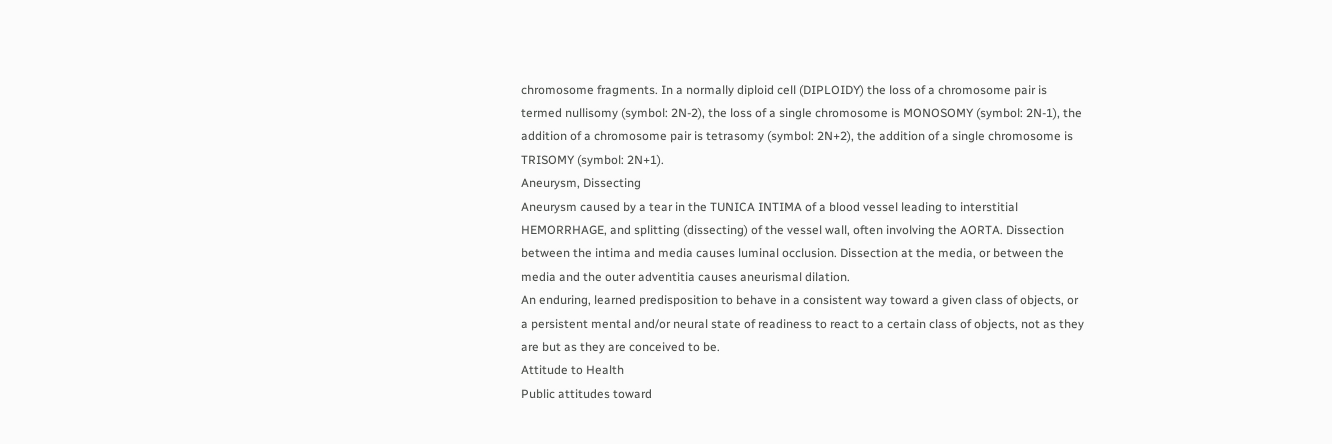chromosome fragments. In a normally diploid cell (DIPLOIDY) the loss of a chromosome pair is termed nullisomy (symbol: 2N-2), the loss of a single chromosome is MONOSOMY (symbol: 2N-1), the addition of a chromosome pair is tetrasomy (symbol: 2N+2), the addition of a single chromosome is TRISOMY (symbol: 2N+1).
Aneurysm, Dissecting
Aneurysm caused by a tear in the TUNICA INTIMA of a blood vessel leading to interstitial HEMORRHAGE, and splitting (dissecting) of the vessel wall, often involving the AORTA. Dissection between the intima and media causes luminal occlusion. Dissection at the media, or between the media and the outer adventitia causes aneurismal dilation.
An enduring, learned predisposition to behave in a consistent way toward a given class of objects, or a persistent mental and/or neural state of readiness to react to a certain class of objects, not as they are but as they are conceived to be.
Attitude to Health
Public attitudes toward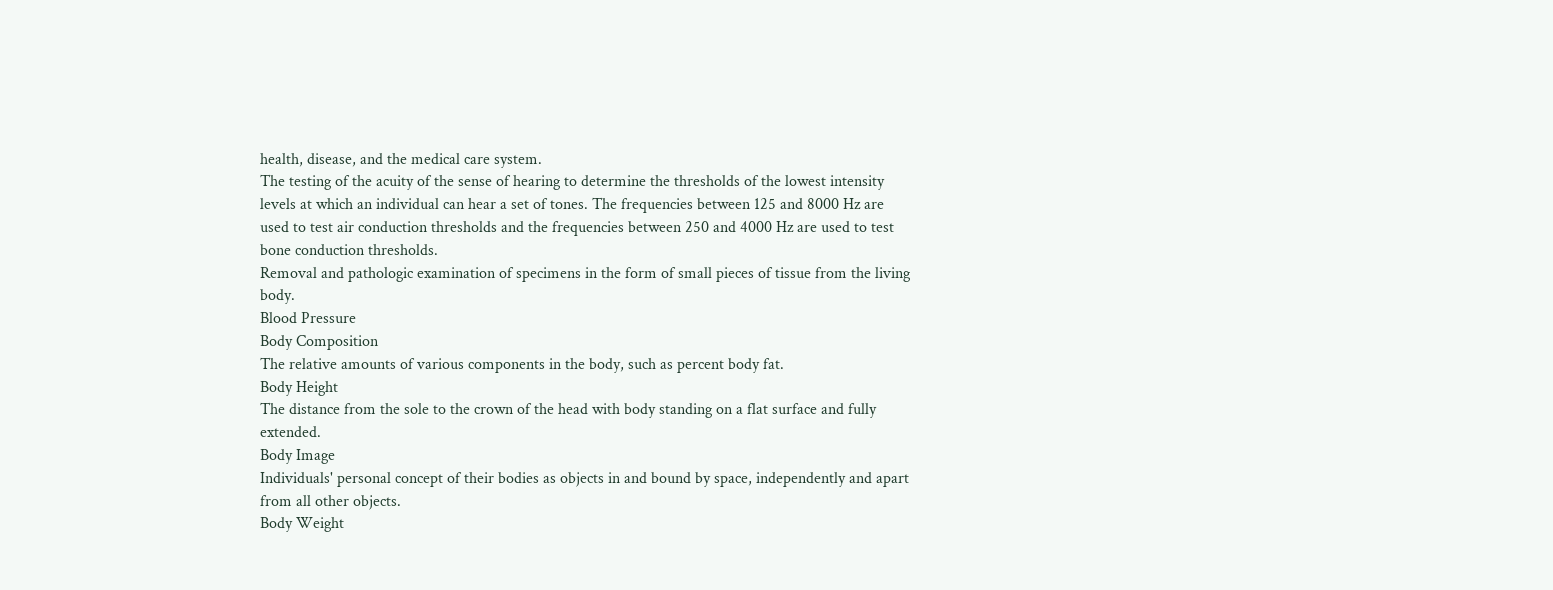health, disease, and the medical care system.
The testing of the acuity of the sense of hearing to determine the thresholds of the lowest intensity levels at which an individual can hear a set of tones. The frequencies between 125 and 8000 Hz are used to test air conduction thresholds and the frequencies between 250 and 4000 Hz are used to test bone conduction thresholds.
Removal and pathologic examination of specimens in the form of small pieces of tissue from the living body.
Blood Pressure
Body Composition
The relative amounts of various components in the body, such as percent body fat.
Body Height
The distance from the sole to the crown of the head with body standing on a flat surface and fully extended.
Body Image
Individuals' personal concept of their bodies as objects in and bound by space, independently and apart from all other objects.
Body Weight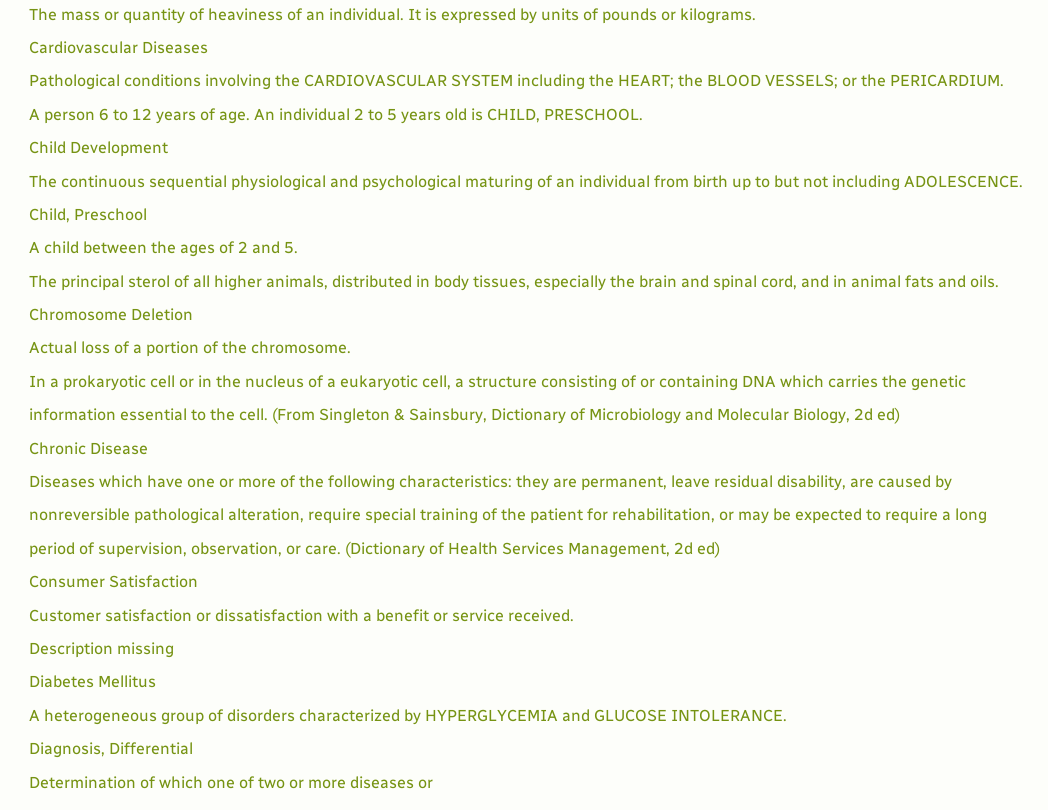The mass or quantity of heaviness of an individual. It is expressed by units of pounds or kilograms.
Cardiovascular Diseases
Pathological conditions involving the CARDIOVASCULAR SYSTEM including the HEART; the BLOOD VESSELS; or the PERICARDIUM.
A person 6 to 12 years of age. An individual 2 to 5 years old is CHILD, PRESCHOOL.
Child Development
The continuous sequential physiological and psychological maturing of an individual from birth up to but not including ADOLESCENCE.
Child, Preschool
A child between the ages of 2 and 5.
The principal sterol of all higher animals, distributed in body tissues, especially the brain and spinal cord, and in animal fats and oils.
Chromosome Deletion
Actual loss of a portion of the chromosome.
In a prokaryotic cell or in the nucleus of a eukaryotic cell, a structure consisting of or containing DNA which carries the genetic information essential to the cell. (From Singleton & Sainsbury, Dictionary of Microbiology and Molecular Biology, 2d ed)
Chronic Disease
Diseases which have one or more of the following characteristics: they are permanent, leave residual disability, are caused by nonreversible pathological alteration, require special training of the patient for rehabilitation, or may be expected to require a long period of supervision, observation, or care. (Dictionary of Health Services Management, 2d ed)
Consumer Satisfaction
Customer satisfaction or dissatisfaction with a benefit or service received.
Description missing
Diabetes Mellitus
A heterogeneous group of disorders characterized by HYPERGLYCEMIA and GLUCOSE INTOLERANCE.
Diagnosis, Differential
Determination of which one of two or more diseases or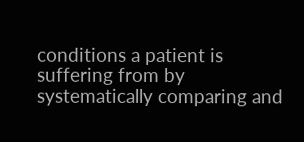conditions a patient is suffering from by systematically comparing and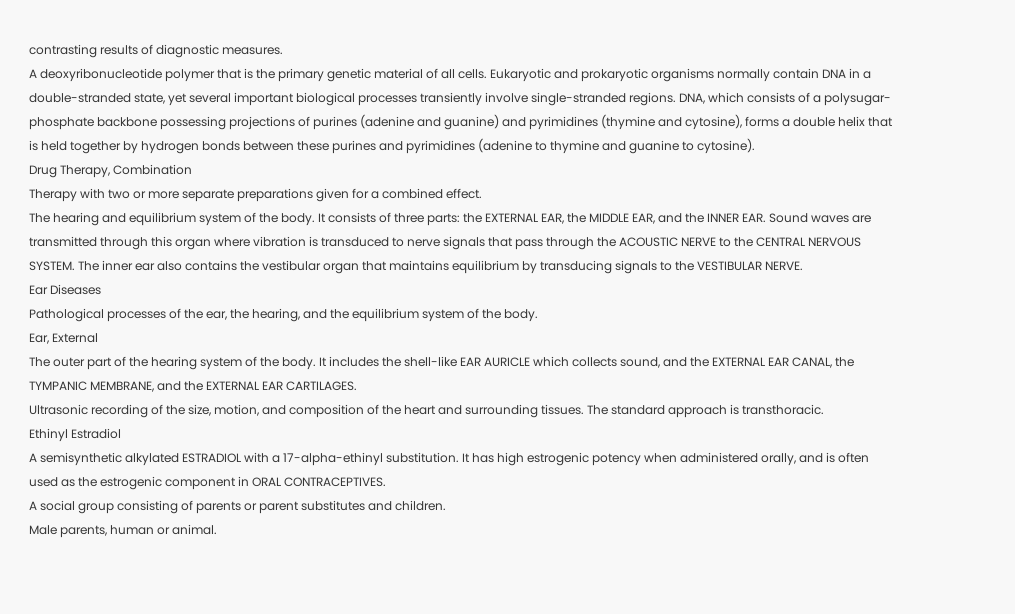contrasting results of diagnostic measures.
A deoxyribonucleotide polymer that is the primary genetic material of all cells. Eukaryotic and prokaryotic organisms normally contain DNA in a double-stranded state, yet several important biological processes transiently involve single-stranded regions. DNA, which consists of a polysugar-phosphate backbone possessing projections of purines (adenine and guanine) and pyrimidines (thymine and cytosine), forms a double helix that is held together by hydrogen bonds between these purines and pyrimidines (adenine to thymine and guanine to cytosine).
Drug Therapy, Combination
Therapy with two or more separate preparations given for a combined effect.
The hearing and equilibrium system of the body. It consists of three parts: the EXTERNAL EAR, the MIDDLE EAR, and the INNER EAR. Sound waves are transmitted through this organ where vibration is transduced to nerve signals that pass through the ACOUSTIC NERVE to the CENTRAL NERVOUS SYSTEM. The inner ear also contains the vestibular organ that maintains equilibrium by transducing signals to the VESTIBULAR NERVE.
Ear Diseases
Pathological processes of the ear, the hearing, and the equilibrium system of the body.
Ear, External
The outer part of the hearing system of the body. It includes the shell-like EAR AURICLE which collects sound, and the EXTERNAL EAR CANAL, the TYMPANIC MEMBRANE, and the EXTERNAL EAR CARTILAGES.
Ultrasonic recording of the size, motion, and composition of the heart and surrounding tissues. The standard approach is transthoracic.
Ethinyl Estradiol
A semisynthetic alkylated ESTRADIOL with a 17-alpha-ethinyl substitution. It has high estrogenic potency when administered orally, and is often used as the estrogenic component in ORAL CONTRACEPTIVES.
A social group consisting of parents or parent substitutes and children.
Male parents, human or animal.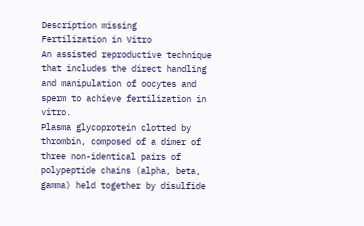Description missing
Fertilization in Vitro
An assisted reproductive technique that includes the direct handling and manipulation of oocytes and sperm to achieve fertilization in vitro.
Plasma glycoprotein clotted by thrombin, composed of a dimer of three non-identical pairs of polypeptide chains (alpha, beta, gamma) held together by disulfide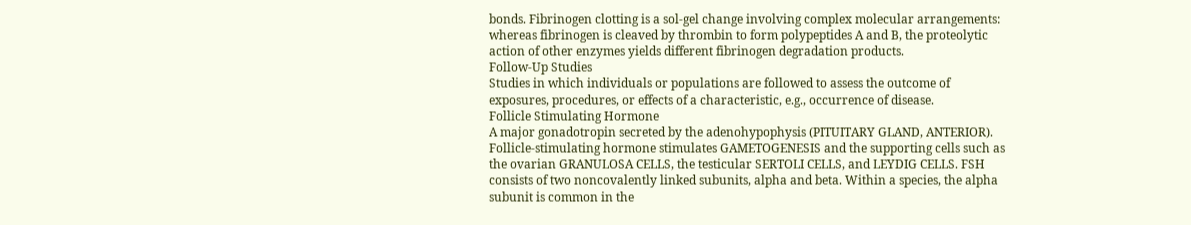bonds. Fibrinogen clotting is a sol-gel change involving complex molecular arrangements: whereas fibrinogen is cleaved by thrombin to form polypeptides A and B, the proteolytic action of other enzymes yields different fibrinogen degradation products.
Follow-Up Studies
Studies in which individuals or populations are followed to assess the outcome of exposures, procedures, or effects of a characteristic, e.g., occurrence of disease.
Follicle Stimulating Hormone
A major gonadotropin secreted by the adenohypophysis (PITUITARY GLAND, ANTERIOR). Follicle-stimulating hormone stimulates GAMETOGENESIS and the supporting cells such as the ovarian GRANULOSA CELLS, the testicular SERTOLI CELLS, and LEYDIG CELLS. FSH consists of two noncovalently linked subunits, alpha and beta. Within a species, the alpha subunit is common in the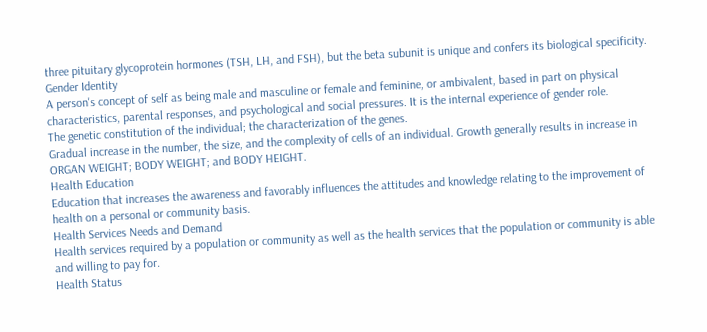three pituitary glycoprotein hormones (TSH, LH, and FSH), but the beta subunit is unique and confers its biological specificity.
Gender Identity
A person's concept of self as being male and masculine or female and feminine, or ambivalent, based in part on physical characteristics, parental responses, and psychological and social pressures. It is the internal experience of gender role.
The genetic constitution of the individual; the characterization of the genes.
Gradual increase in the number, the size, and the complexity of cells of an individual. Growth generally results in increase in ORGAN WEIGHT; BODY WEIGHT; and BODY HEIGHT.
Health Education
Education that increases the awareness and favorably influences the attitudes and knowledge relating to the improvement of health on a personal or community basis.
Health Services Needs and Demand
Health services required by a population or community as well as the health services that the population or community is able and willing to pay for.
Health Status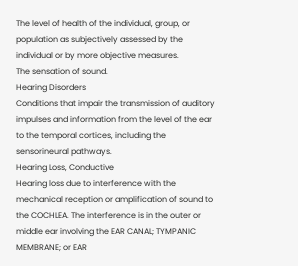The level of health of the individual, group, or population as subjectively assessed by the individual or by more objective measures.
The sensation of sound.
Hearing Disorders
Conditions that impair the transmission of auditory impulses and information from the level of the ear to the temporal cortices, including the sensorineural pathways.
Hearing Loss, Conductive
Hearing loss due to interference with the mechanical reception or amplification of sound to the COCHLEA. The interference is in the outer or middle ear involving the EAR CANAL; TYMPANIC MEMBRANE; or EAR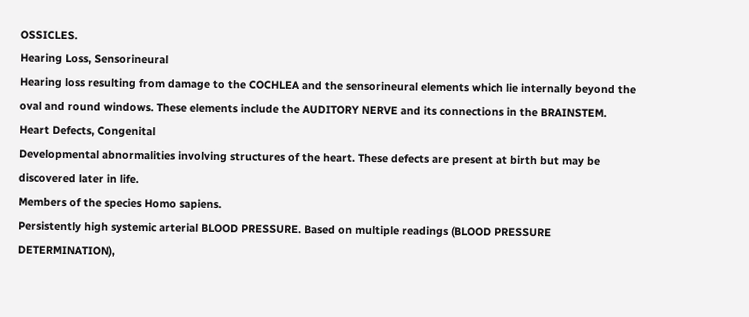OSSICLES.
Hearing Loss, Sensorineural
Hearing loss resulting from damage to the COCHLEA and the sensorineural elements which lie internally beyond the oval and round windows. These elements include the AUDITORY NERVE and its connections in the BRAINSTEM.
Heart Defects, Congenital
Developmental abnormalities involving structures of the heart. These defects are present at birth but may be discovered later in life.
Members of the species Homo sapiens.
Persistently high systemic arterial BLOOD PRESSURE. Based on multiple readings (BLOOD PRESSURE DETERMINATION),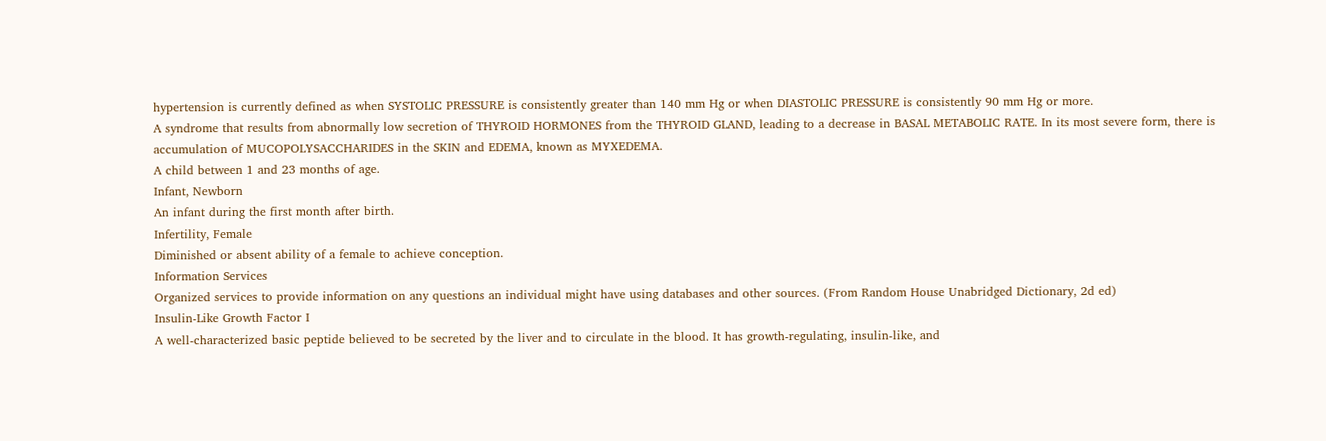hypertension is currently defined as when SYSTOLIC PRESSURE is consistently greater than 140 mm Hg or when DIASTOLIC PRESSURE is consistently 90 mm Hg or more.
A syndrome that results from abnormally low secretion of THYROID HORMONES from the THYROID GLAND, leading to a decrease in BASAL METABOLIC RATE. In its most severe form, there is accumulation of MUCOPOLYSACCHARIDES in the SKIN and EDEMA, known as MYXEDEMA.
A child between 1 and 23 months of age.
Infant, Newborn
An infant during the first month after birth.
Infertility, Female
Diminished or absent ability of a female to achieve conception.
Information Services
Organized services to provide information on any questions an individual might have using databases and other sources. (From Random House Unabridged Dictionary, 2d ed)
Insulin-Like Growth Factor I
A well-characterized basic peptide believed to be secreted by the liver and to circulate in the blood. It has growth-regulating, insulin-like, and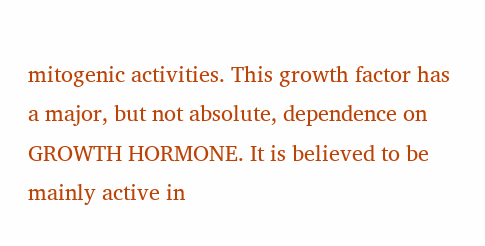mitogenic activities. This growth factor has a major, but not absolute, dependence on GROWTH HORMONE. It is believed to be mainly active in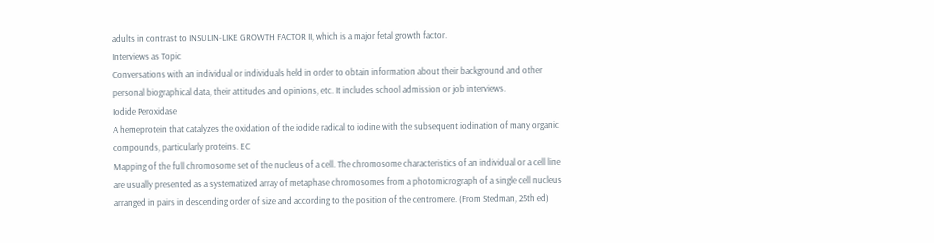adults in contrast to INSULIN-LIKE GROWTH FACTOR II, which is a major fetal growth factor.
Interviews as Topic
Conversations with an individual or individuals held in order to obtain information about their background and other personal biographical data, their attitudes and opinions, etc. It includes school admission or job interviews.
Iodide Peroxidase
A hemeprotein that catalyzes the oxidation of the iodide radical to iodine with the subsequent iodination of many organic compounds, particularly proteins. EC
Mapping of the full chromosome set of the nucleus of a cell. The chromosome characteristics of an individual or a cell line are usually presented as a systematized array of metaphase chromosomes from a photomicrograph of a single cell nucleus arranged in pairs in descending order of size and according to the position of the centromere. (From Stedman, 25th ed)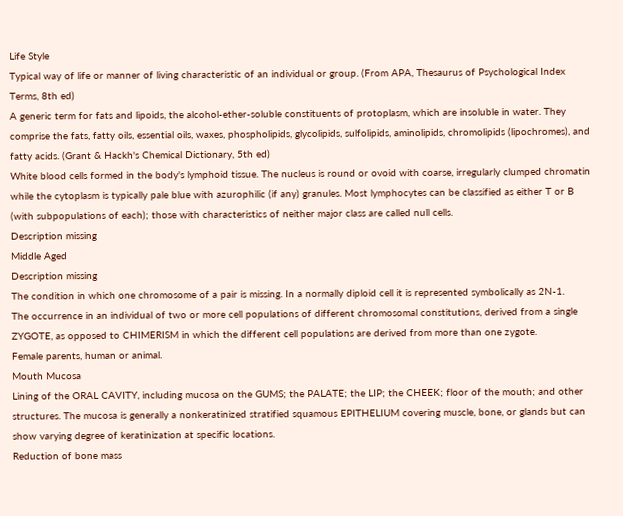Life Style
Typical way of life or manner of living characteristic of an individual or group. (From APA, Thesaurus of Psychological Index Terms, 8th ed)
A generic term for fats and lipoids, the alcohol-ether-soluble constituents of protoplasm, which are insoluble in water. They comprise the fats, fatty oils, essential oils, waxes, phospholipids, glycolipids, sulfolipids, aminolipids, chromolipids (lipochromes), and fatty acids. (Grant & Hackh's Chemical Dictionary, 5th ed)
White blood cells formed in the body's lymphoid tissue. The nucleus is round or ovoid with coarse, irregularly clumped chromatin while the cytoplasm is typically pale blue with azurophilic (if any) granules. Most lymphocytes can be classified as either T or B (with subpopulations of each); those with characteristics of neither major class are called null cells.
Description missing
Middle Aged
Description missing
The condition in which one chromosome of a pair is missing. In a normally diploid cell it is represented symbolically as 2N-1.
The occurrence in an individual of two or more cell populations of different chromosomal constitutions, derived from a single ZYGOTE, as opposed to CHIMERISM in which the different cell populations are derived from more than one zygote.
Female parents, human or animal.
Mouth Mucosa
Lining of the ORAL CAVITY, including mucosa on the GUMS; the PALATE; the LIP; the CHEEK; floor of the mouth; and other structures. The mucosa is generally a nonkeratinized stratified squamous EPITHELIUM covering muscle, bone, or glands but can show varying degree of keratinization at specific locations.
Reduction of bone mass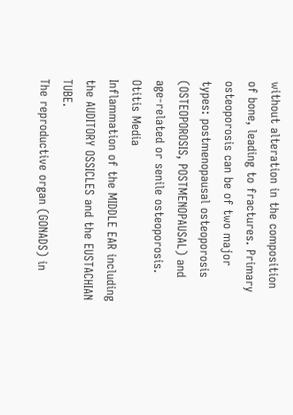without alteration in the composition of bone, leading to fractures. Primary osteoporosis can be of two major types: postmenopausal osteoporosis (OSTEOPOROSIS, POSTMENOPAUSAL) and age-related or senile osteoporosis.
Otitis Media
Inflammation of the MIDDLE EAR including the AUDITORY OSSICLES and the EUSTACHIAN TUBE.
The reproductive organ (GONADS) in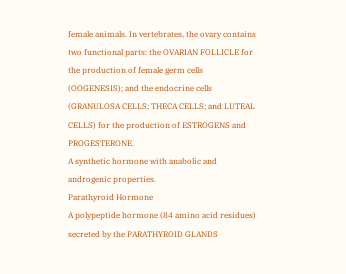female animals. In vertebrates, the ovary contains two functional parts: the OVARIAN FOLLICLE for the production of female germ cells (OOGENESIS); and the endocrine cells (GRANULOSA CELLS; THECA CELLS; and LUTEAL CELLS) for the production of ESTROGENS and PROGESTERONE.
A synthetic hormone with anabolic and androgenic properties.
Parathyroid Hormone
A polypeptide hormone (84 amino acid residues) secreted by the PARATHYROID GLANDS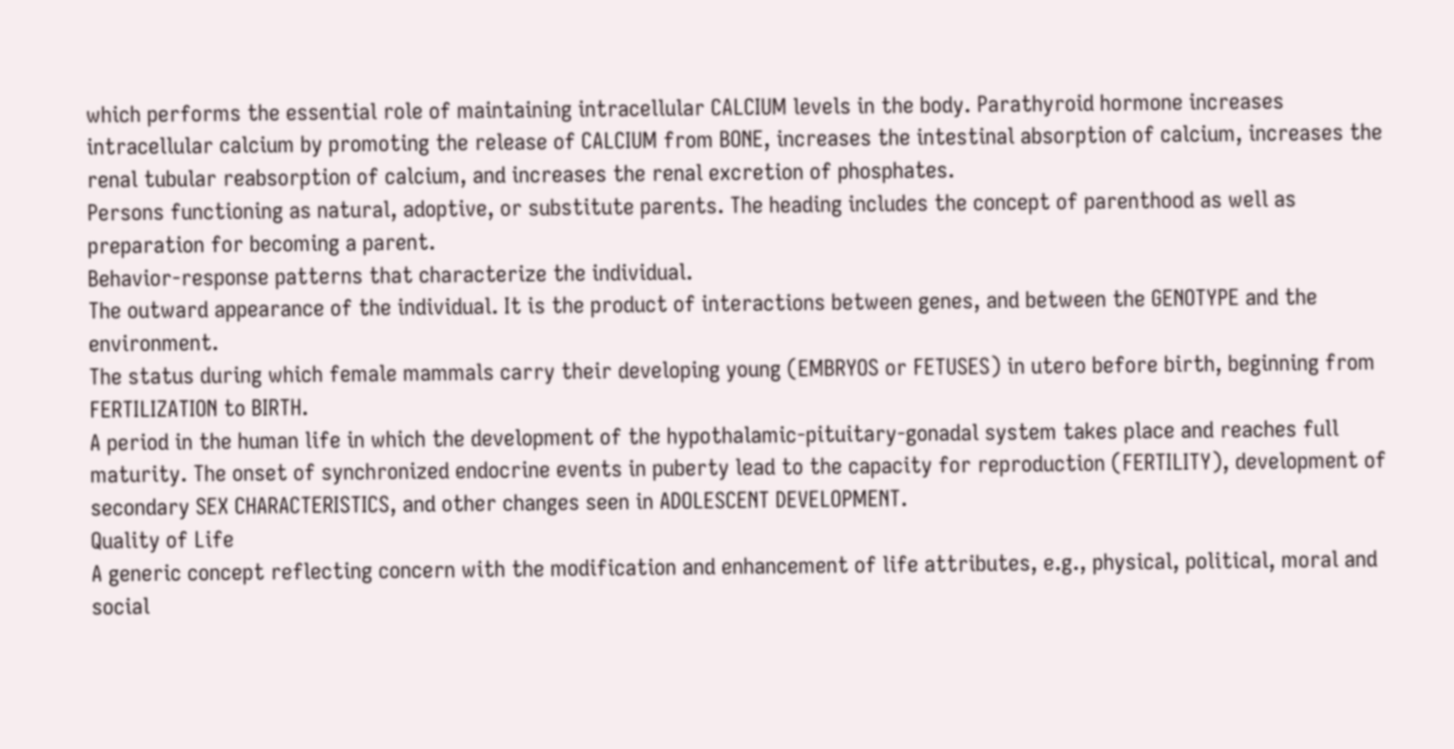which performs the essential role of maintaining intracellular CALCIUM levels in the body. Parathyroid hormone increases intracellular calcium by promoting the release of CALCIUM from BONE, increases the intestinal absorption of calcium, increases the renal tubular reabsorption of calcium, and increases the renal excretion of phosphates.
Persons functioning as natural, adoptive, or substitute parents. The heading includes the concept of parenthood as well as preparation for becoming a parent.
Behavior-response patterns that characterize the individual.
The outward appearance of the individual. It is the product of interactions between genes, and between the GENOTYPE and the environment.
The status during which female mammals carry their developing young (EMBRYOS or FETUSES) in utero before birth, beginning from FERTILIZATION to BIRTH.
A period in the human life in which the development of the hypothalamic-pituitary-gonadal system takes place and reaches full maturity. The onset of synchronized endocrine events in puberty lead to the capacity for reproduction (FERTILITY), development of secondary SEX CHARACTERISTICS, and other changes seen in ADOLESCENT DEVELOPMENT.
Quality of Life
A generic concept reflecting concern with the modification and enhancement of life attributes, e.g., physical, political, moral and social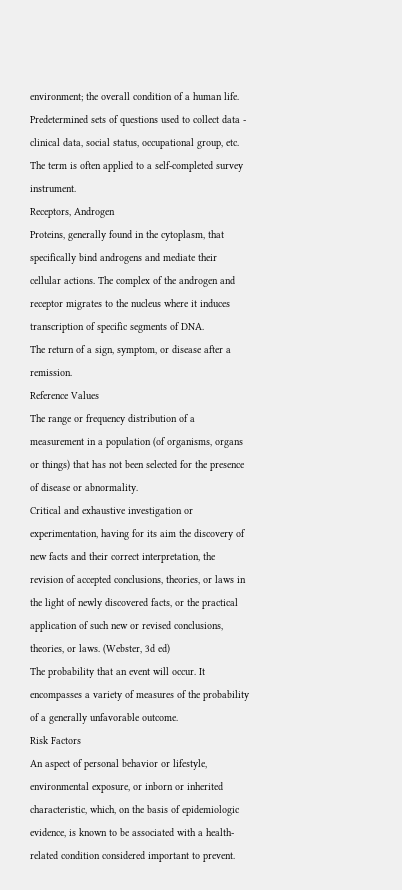environment; the overall condition of a human life.
Predetermined sets of questions used to collect data - clinical data, social status, occupational group, etc. The term is often applied to a self-completed survey instrument.
Receptors, Androgen
Proteins, generally found in the cytoplasm, that specifically bind androgens and mediate their cellular actions. The complex of the androgen and receptor migrates to the nucleus where it induces transcription of specific segments of DNA.
The return of a sign, symptom, or disease after a remission.
Reference Values
The range or frequency distribution of a measurement in a population (of organisms, organs or things) that has not been selected for the presence of disease or abnormality.
Critical and exhaustive investigation or experimentation, having for its aim the discovery of new facts and their correct interpretation, the revision of accepted conclusions, theories, or laws in the light of newly discovered facts, or the practical application of such new or revised conclusions, theories, or laws. (Webster, 3d ed)
The probability that an event will occur. It encompasses a variety of measures of the probability of a generally unfavorable outcome.
Risk Factors
An aspect of personal behavior or lifestyle, environmental exposure, or inborn or inherited characteristic, which, on the basis of epidemiologic evidence, is known to be associated with a health-related condition considered important to prevent.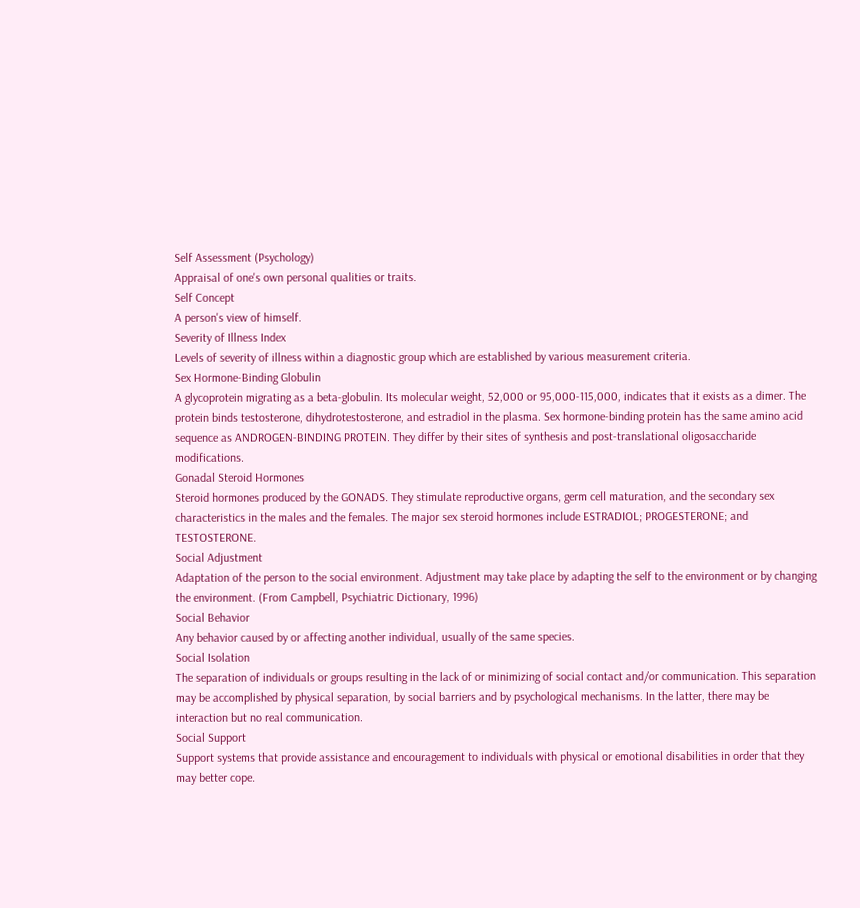Self Assessment (Psychology)
Appraisal of one's own personal qualities or traits.
Self Concept
A person's view of himself.
Severity of Illness Index
Levels of severity of illness within a diagnostic group which are established by various measurement criteria.
Sex Hormone-Binding Globulin
A glycoprotein migrating as a beta-globulin. Its molecular weight, 52,000 or 95,000-115,000, indicates that it exists as a dimer. The protein binds testosterone, dihydrotestosterone, and estradiol in the plasma. Sex hormone-binding protein has the same amino acid sequence as ANDROGEN-BINDING PROTEIN. They differ by their sites of synthesis and post-translational oligosaccharide modifications.
Gonadal Steroid Hormones
Steroid hormones produced by the GONADS. They stimulate reproductive organs, germ cell maturation, and the secondary sex characteristics in the males and the females. The major sex steroid hormones include ESTRADIOL; PROGESTERONE; and TESTOSTERONE.
Social Adjustment
Adaptation of the person to the social environment. Adjustment may take place by adapting the self to the environment or by changing the environment. (From Campbell, Psychiatric Dictionary, 1996)
Social Behavior
Any behavior caused by or affecting another individual, usually of the same species.
Social Isolation
The separation of individuals or groups resulting in the lack of or minimizing of social contact and/or communication. This separation may be accomplished by physical separation, by social barriers and by psychological mechanisms. In the latter, there may be interaction but no real communication.
Social Support
Support systems that provide assistance and encouragement to individuals with physical or emotional disabilities in order that they may better cope.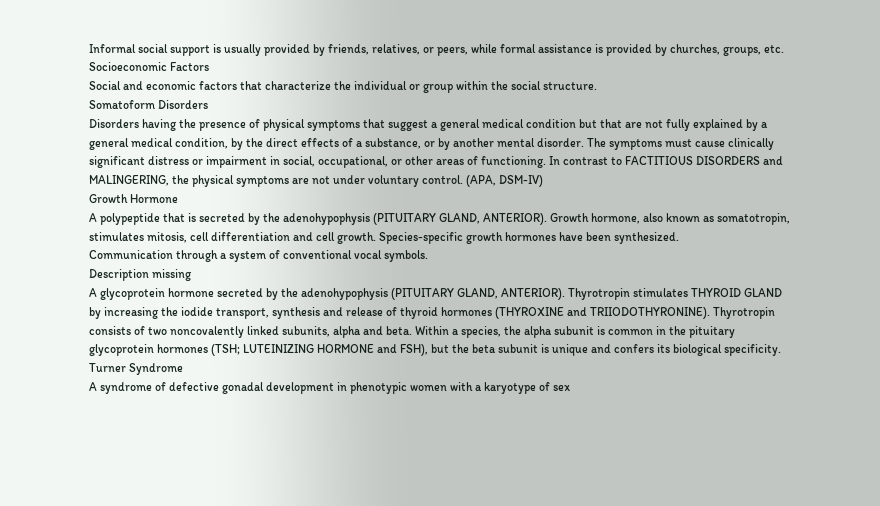Informal social support is usually provided by friends, relatives, or peers, while formal assistance is provided by churches, groups, etc.
Socioeconomic Factors
Social and economic factors that characterize the individual or group within the social structure.
Somatoform Disorders
Disorders having the presence of physical symptoms that suggest a general medical condition but that are not fully explained by a general medical condition, by the direct effects of a substance, or by another mental disorder. The symptoms must cause clinically significant distress or impairment in social, occupational, or other areas of functioning. In contrast to FACTITIOUS DISORDERS and MALINGERING, the physical symptoms are not under voluntary control. (APA, DSM-IV)
Growth Hormone
A polypeptide that is secreted by the adenohypophysis (PITUITARY GLAND, ANTERIOR). Growth hormone, also known as somatotropin, stimulates mitosis, cell differentiation and cell growth. Species-specific growth hormones have been synthesized.
Communication through a system of conventional vocal symbols.
Description missing
A glycoprotein hormone secreted by the adenohypophysis (PITUITARY GLAND, ANTERIOR). Thyrotropin stimulates THYROID GLAND by increasing the iodide transport, synthesis and release of thyroid hormones (THYROXINE and TRIIODOTHYRONINE). Thyrotropin consists of two noncovalently linked subunits, alpha and beta. Within a species, the alpha subunit is common in the pituitary glycoprotein hormones (TSH; LUTEINIZING HORMONE and FSH), but the beta subunit is unique and confers its biological specificity.
Turner Syndrome
A syndrome of defective gonadal development in phenotypic women with a karyotype of sex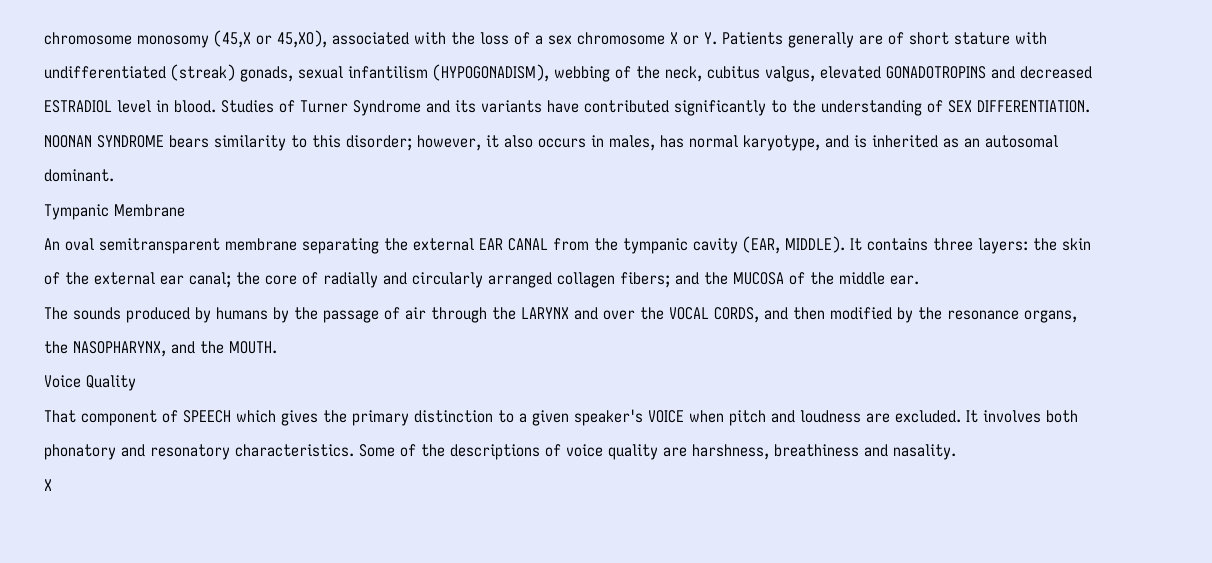chromosome monosomy (45,X or 45,XO), associated with the loss of a sex chromosome X or Y. Patients generally are of short stature with undifferentiated (streak) gonads, sexual infantilism (HYPOGONADISM), webbing of the neck, cubitus valgus, elevated GONADOTROPINS and decreased ESTRADIOL level in blood. Studies of Turner Syndrome and its variants have contributed significantly to the understanding of SEX DIFFERENTIATION. NOONAN SYNDROME bears similarity to this disorder; however, it also occurs in males, has normal karyotype, and is inherited as an autosomal dominant.
Tympanic Membrane
An oval semitransparent membrane separating the external EAR CANAL from the tympanic cavity (EAR, MIDDLE). It contains three layers: the skin of the external ear canal; the core of radially and circularly arranged collagen fibers; and the MUCOSA of the middle ear.
The sounds produced by humans by the passage of air through the LARYNX and over the VOCAL CORDS, and then modified by the resonance organs, the NASOPHARYNX, and the MOUTH.
Voice Quality
That component of SPEECH which gives the primary distinction to a given speaker's VOICE when pitch and loudness are excluded. It involves both phonatory and resonatory characteristics. Some of the descriptions of voice quality are harshness, breathiness and nasality.
X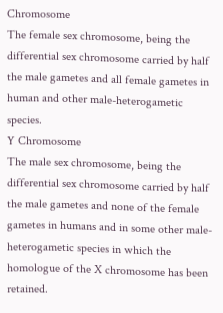Chromosome
The female sex chromosome, being the differential sex chromosome carried by half the male gametes and all female gametes in human and other male-heterogametic species.
Y Chromosome
The male sex chromosome, being the differential sex chromosome carried by half the male gametes and none of the female gametes in humans and in some other male-heterogametic species in which the homologue of the X chromosome has been retained.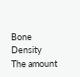Bone Density
The amount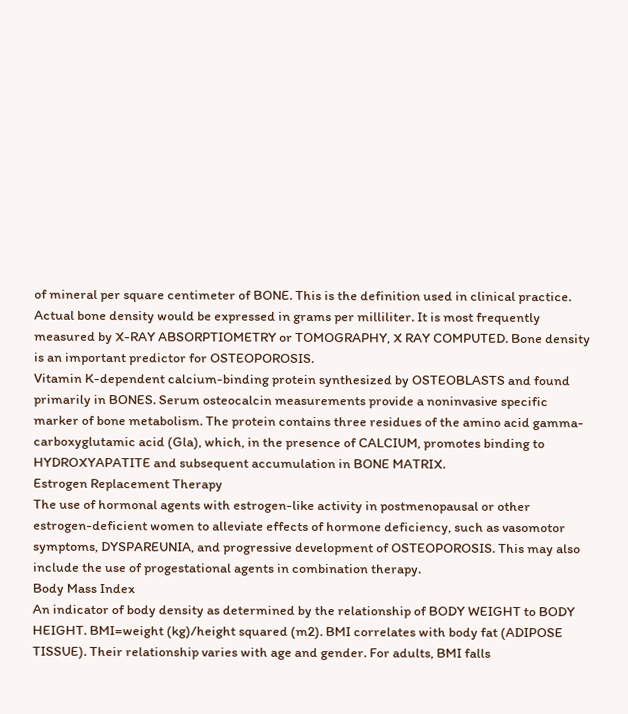of mineral per square centimeter of BONE. This is the definition used in clinical practice. Actual bone density would be expressed in grams per milliliter. It is most frequently measured by X-RAY ABSORPTIOMETRY or TOMOGRAPHY, X RAY COMPUTED. Bone density is an important predictor for OSTEOPOROSIS.
Vitamin K-dependent calcium-binding protein synthesized by OSTEOBLASTS and found primarily in BONES. Serum osteocalcin measurements provide a noninvasive specific marker of bone metabolism. The protein contains three residues of the amino acid gamma-carboxyglutamic acid (Gla), which, in the presence of CALCIUM, promotes binding to HYDROXYAPATITE and subsequent accumulation in BONE MATRIX.
Estrogen Replacement Therapy
The use of hormonal agents with estrogen-like activity in postmenopausal or other estrogen-deficient women to alleviate effects of hormone deficiency, such as vasomotor symptoms, DYSPAREUNIA, and progressive development of OSTEOPOROSIS. This may also include the use of progestational agents in combination therapy.
Body Mass Index
An indicator of body density as determined by the relationship of BODY WEIGHT to BODY HEIGHT. BMI=weight (kg)/height squared (m2). BMI correlates with body fat (ADIPOSE TISSUE). Their relationship varies with age and gender. For adults, BMI falls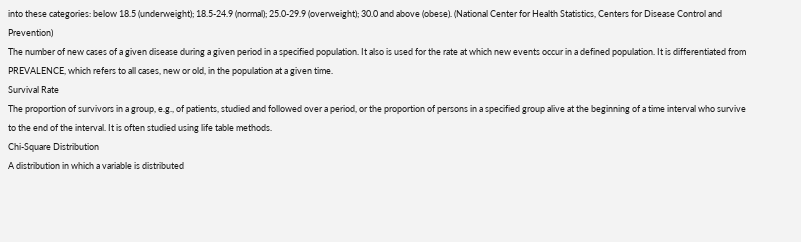into these categories: below 18.5 (underweight); 18.5-24.9 (normal); 25.0-29.9 (overweight); 30.0 and above (obese). (National Center for Health Statistics, Centers for Disease Control and Prevention)
The number of new cases of a given disease during a given period in a specified population. It also is used for the rate at which new events occur in a defined population. It is differentiated from PREVALENCE, which refers to all cases, new or old, in the population at a given time.
Survival Rate
The proportion of survivors in a group, e.g., of patients, studied and followed over a period, or the proportion of persons in a specified group alive at the beginning of a time interval who survive to the end of the interval. It is often studied using life table methods.
Chi-Square Distribution
A distribution in which a variable is distributed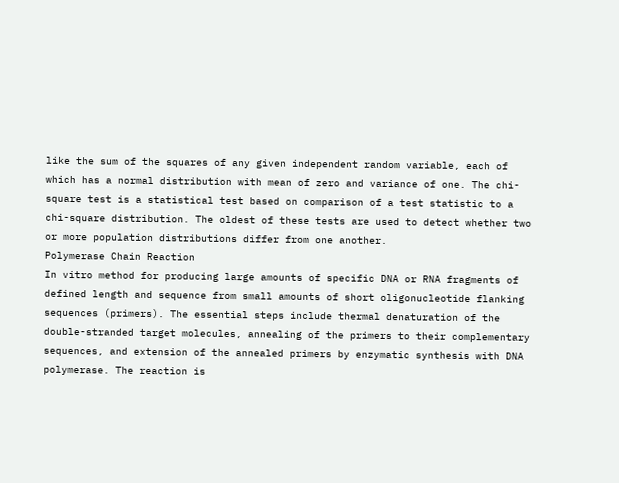like the sum of the squares of any given independent random variable, each of which has a normal distribution with mean of zero and variance of one. The chi-square test is a statistical test based on comparison of a test statistic to a chi-square distribution. The oldest of these tests are used to detect whether two or more population distributions differ from one another.
Polymerase Chain Reaction
In vitro method for producing large amounts of specific DNA or RNA fragments of defined length and sequence from small amounts of short oligonucleotide flanking sequences (primers). The essential steps include thermal denaturation of the double-stranded target molecules, annealing of the primers to their complementary sequences, and extension of the annealed primers by enzymatic synthesis with DNA polymerase. The reaction is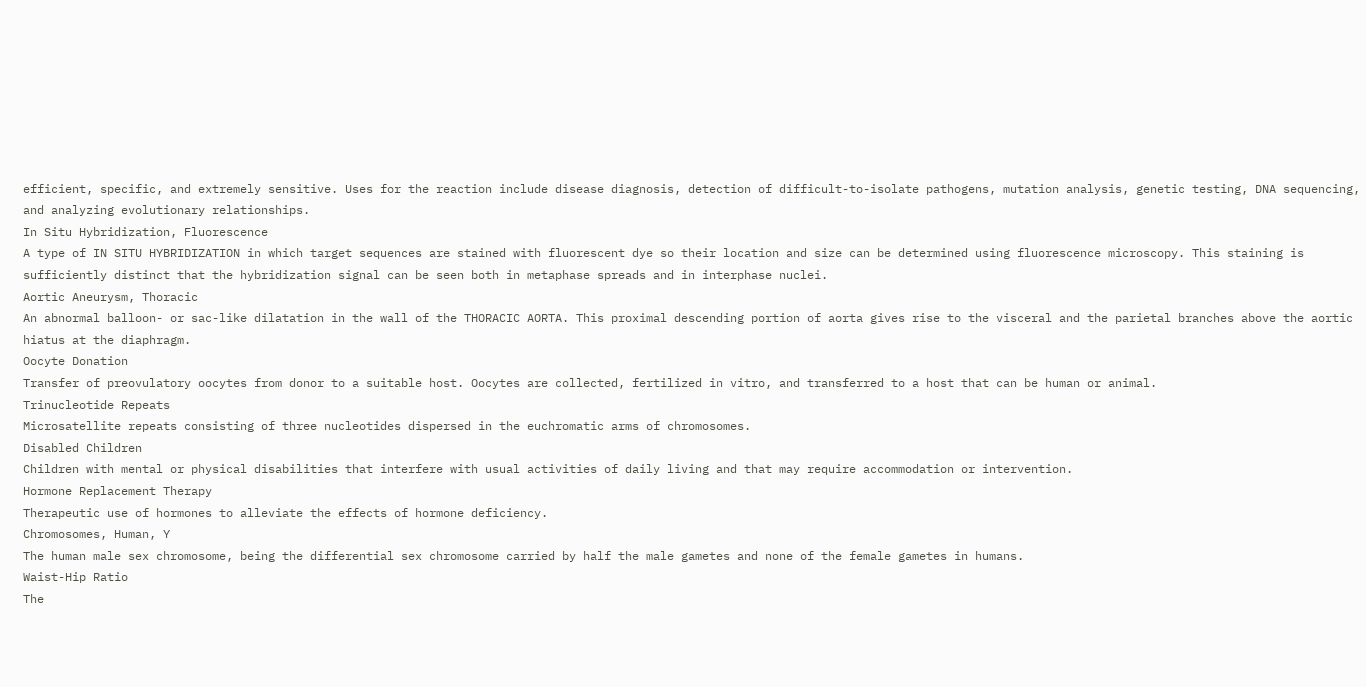efficient, specific, and extremely sensitive. Uses for the reaction include disease diagnosis, detection of difficult-to-isolate pathogens, mutation analysis, genetic testing, DNA sequencing, and analyzing evolutionary relationships.
In Situ Hybridization, Fluorescence
A type of IN SITU HYBRIDIZATION in which target sequences are stained with fluorescent dye so their location and size can be determined using fluorescence microscopy. This staining is sufficiently distinct that the hybridization signal can be seen both in metaphase spreads and in interphase nuclei.
Aortic Aneurysm, Thoracic
An abnormal balloon- or sac-like dilatation in the wall of the THORACIC AORTA. This proximal descending portion of aorta gives rise to the visceral and the parietal branches above the aortic hiatus at the diaphragm.
Oocyte Donation
Transfer of preovulatory oocytes from donor to a suitable host. Oocytes are collected, fertilized in vitro, and transferred to a host that can be human or animal.
Trinucleotide Repeats
Microsatellite repeats consisting of three nucleotides dispersed in the euchromatic arms of chromosomes.
Disabled Children
Children with mental or physical disabilities that interfere with usual activities of daily living and that may require accommodation or intervention.
Hormone Replacement Therapy
Therapeutic use of hormones to alleviate the effects of hormone deficiency.
Chromosomes, Human, Y
The human male sex chromosome, being the differential sex chromosome carried by half the male gametes and none of the female gametes in humans.
Waist-Hip Ratio
The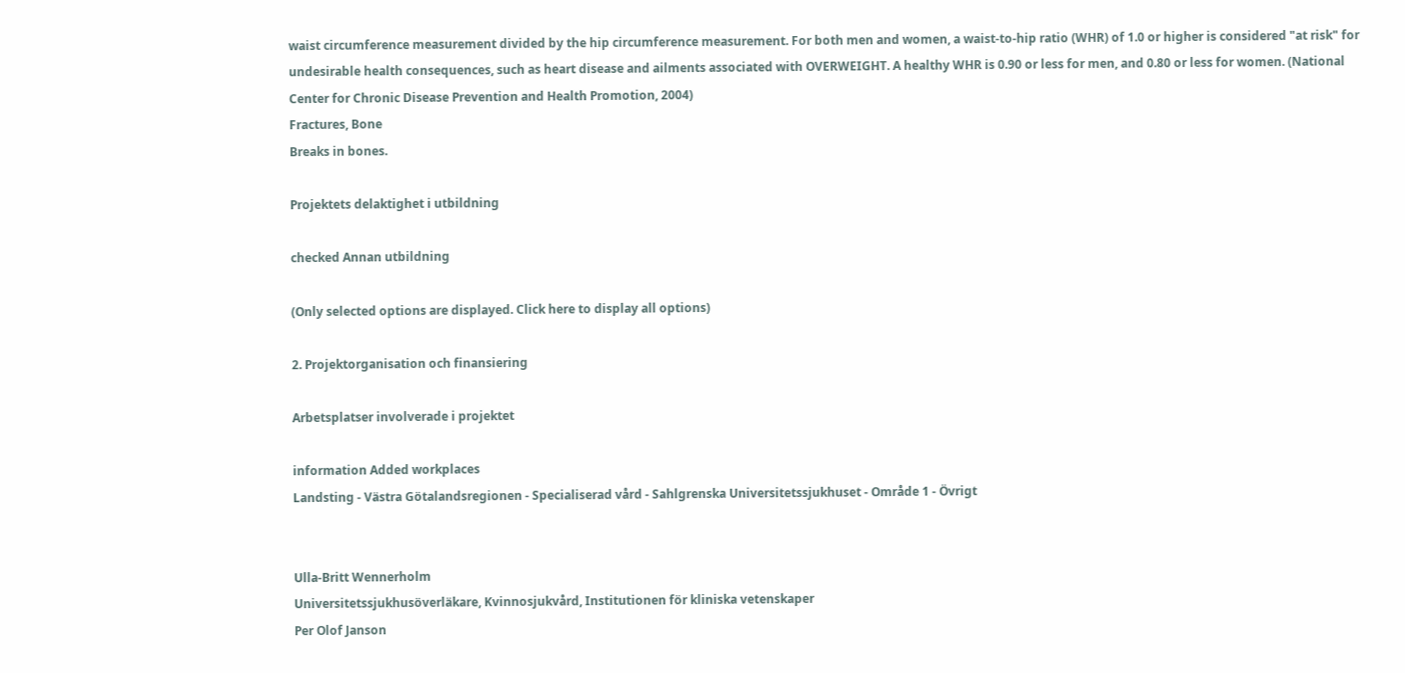waist circumference measurement divided by the hip circumference measurement. For both men and women, a waist-to-hip ratio (WHR) of 1.0 or higher is considered "at risk" for undesirable health consequences, such as heart disease and ailments associated with OVERWEIGHT. A healthy WHR is 0.90 or less for men, and 0.80 or less for women. (National Center for Chronic Disease Prevention and Health Promotion, 2004)
Fractures, Bone
Breaks in bones.

Projektets delaktighet i utbildning

checked Annan utbildning

(Only selected options are displayed. Click here to display all options)

2. Projektorganisation och finansiering

Arbetsplatser involverade i projektet

information Added workplaces
Landsting - Västra Götalandsregionen - Specialiserad vård - Sahlgrenska Universitetssjukhuset - Område 1 - Övrigt


Ulla-Britt Wennerholm
Universitetssjukhusöverläkare, Kvinnosjukvård, Institutionen för kliniska vetenskaper
Per Olof Janson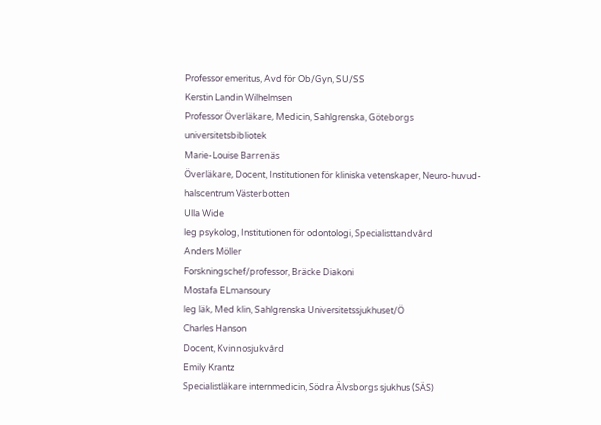Professor emeritus, Avd för Ob/Gyn, SU/SS
Kerstin Landin Wilhelmsen
Professor Överläkare, Medicin, Sahlgrenska, Göteborgs universitetsbibliotek
Marie-Louise Barrenäs
Överläkare, Docent, Institutionen för kliniska vetenskaper, Neuro-huvud-halscentrum Västerbotten
Ulla Wide
leg psykolog, Institutionen för odontologi, Specialisttandvård
Anders Möller
Forskningschef/professor, Bräcke Diakoni
Mostafa ELmansoury
leg läk, Med klin, Sahlgrenska Universitetssjukhuset/Ö
Charles Hanson
Docent, Kvinnosjukvård
Emily Krantz
Specialistläkare internmedicin, Södra Älvsborgs sjukhus (SÄS)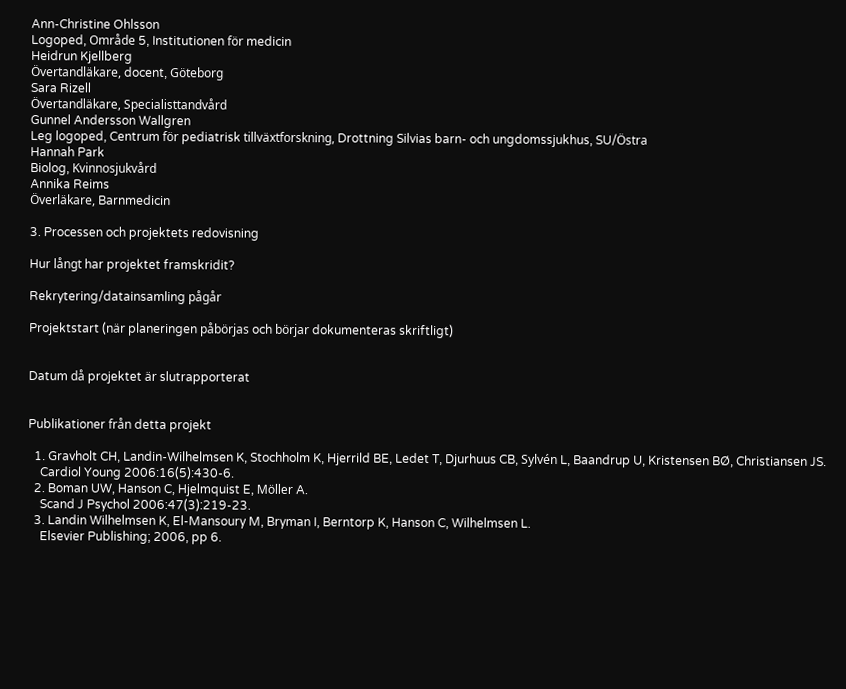Ann-Christine Ohlsson
Logoped, Område 5, Institutionen för medicin
Heidrun Kjellberg
Övertandläkare, docent, Göteborg
Sara Rizell
Övertandläkare, Specialisttandvård
Gunnel Andersson Wallgren
Leg logoped, Centrum för pediatrisk tillväxtforskning, Drottning Silvias barn- och ungdomssjukhus, SU/Östra
Hannah Park
Biolog, Kvinnosjukvård
Annika Reims
Överläkare, Barnmedicin

3. Processen och projektets redovisning

Hur långt har projektet framskridit?

Rekrytering/datainsamling pågår

Projektstart (när planeringen påbörjas och börjar dokumenteras skriftligt)


Datum då projektet är slutrapporterat


Publikationer från detta projekt

  1. Gravholt CH, Landin-Wilhelmsen K, Stochholm K, Hjerrild BE, Ledet T, Djurhuus CB, Sylvén L, Baandrup U, Kristensen BØ, Christiansen JS.
    Cardiol Young 2006:16(5):430-6.
  2. Boman UW, Hanson C, Hjelmquist E, Möller A.
    Scand J Psychol 2006:47(3):219-23.
  3. Landin Wilhelmsen K, El-Mansoury M, Bryman I, Berntorp K, Hanson C, Wilhelmsen L.
    Elsevier Publishing; 2006, pp 6.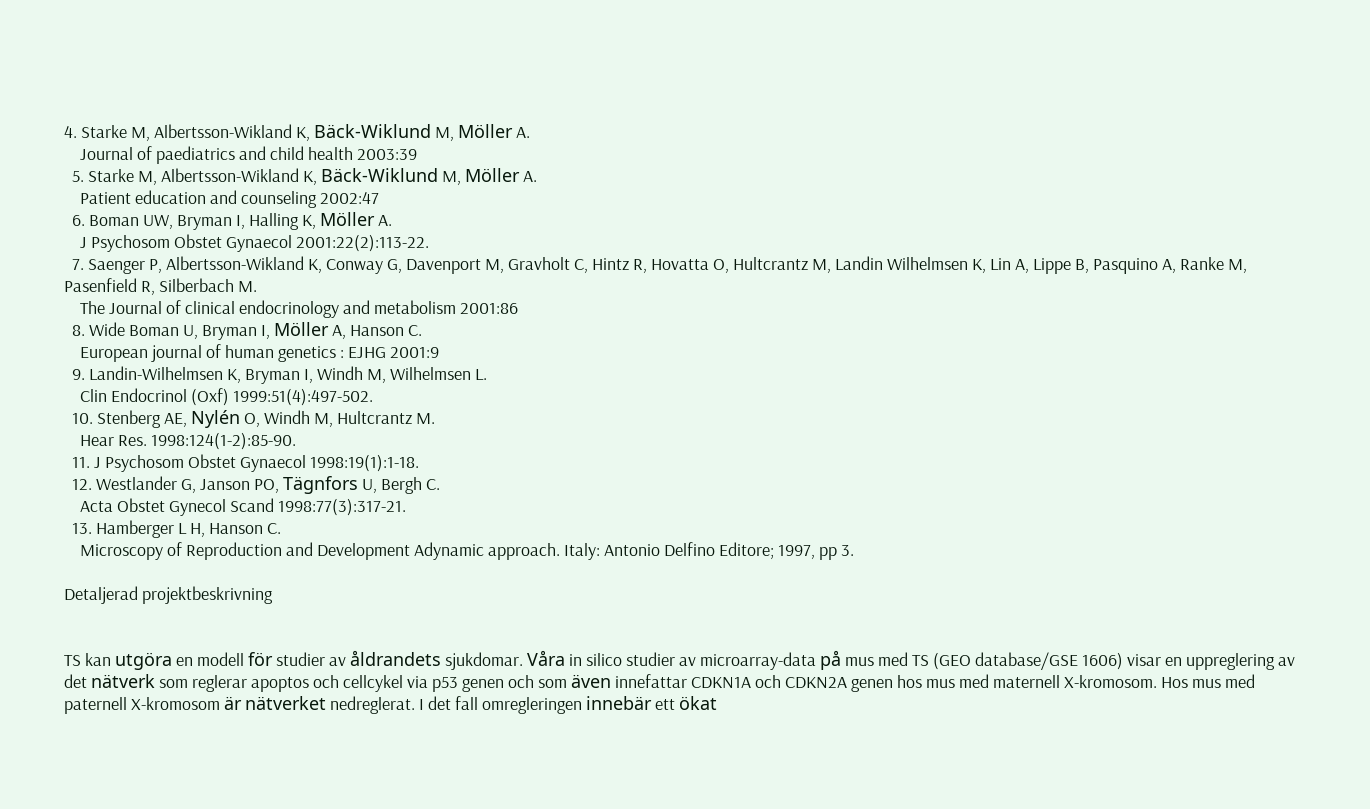4. Starke M, Albertsson-Wikland K, Bäck-Wiklund M, Möller A.
    Journal of paediatrics and child health 2003:39
  5. Starke M, Albertsson-Wikland K, Bäck-Wiklund M, Möller A.
    Patient education and counseling 2002:47
  6. Boman UW, Bryman I, Halling K, Möller A.
    J Psychosom Obstet Gynaecol 2001:22(2):113-22.
  7. Saenger P, Albertsson-Wikland K, Conway G, Davenport M, Gravholt C, Hintz R, Hovatta O, Hultcrantz M, Landin Wilhelmsen K, Lin A, Lippe B, Pasquino A, Ranke M, Pasenfield R, Silberbach M.
    The Journal of clinical endocrinology and metabolism 2001:86
  8. Wide Boman U, Bryman I, Möller A, Hanson C.
    European journal of human genetics : EJHG 2001:9
  9. Landin-Wilhelmsen K, Bryman I, Windh M, Wilhelmsen L.
    Clin Endocrinol (Oxf) 1999:51(4):497-502.
  10. Stenberg AE, Nylén O, Windh M, Hultcrantz M.
    Hear Res. 1998:124(1-2):85-90.
  11. J Psychosom Obstet Gynaecol 1998:19(1):1-18.
  12. Westlander G, Janson PO, Tägnfors U, Bergh C.
    Acta Obstet Gynecol Scand 1998:77(3):317-21.
  13. Hamberger L H, Hanson C.
    Microscopy of Reproduction and Development Adynamic approach. Italy: Antonio Delfino Editore; 1997, pp 3.

Detaljerad projektbeskrivning


TS kan utgöra en modell för studier av åldrandets sjukdomar. Våra in silico studier av microarray-data på mus med TS (GEO database/GSE 1606) visar en uppreglering av det nätverk som reglerar apoptos och cellcykel via p53 genen och som även innefattar CDKN1A och CDKN2A genen hos mus med maternell X-kromosom. Hos mus med paternell X-kromosom är nätverket nedreglerat. I det fall omregleringen innebär ett ökat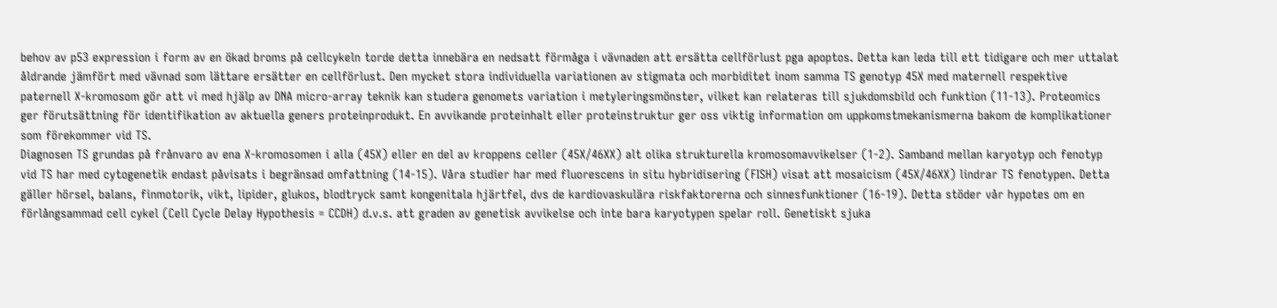behov av p53 expression i form av en ökad broms på cellcykeln torde detta innebära en nedsatt förmåga i vävnaden att ersätta cellförlust pga apoptos. Detta kan leda till ett tidigare och mer uttalat åldrande jämfört med vävnad som lättare ersätter en cellförlust. Den mycket stora individuella variationen av stigmata och morbiditet inom samma TS genotyp 45X med maternell respektive paternell X-kromosom gör att vi med hjälp av DNA micro-array teknik kan studera genomets variation i metyleringsmönster, vilket kan relateras till sjukdomsbild och funktion (11-13). Proteomics ger förutsättning för identifikation av aktuella geners proteinprodukt. En avvikande proteinhalt eller proteinstruktur ger oss viktig information om uppkomstmekanismerna bakom de komplikationer som förekommer vid TS.
Diagnosen TS grundas på frånvaro av ena X-kromosomen i alla (45X) eller en del av kroppens celler (45X/46XX) alt olika strukturella kromosomavvikelser (1-2). Samband mellan karyotyp och fenotyp vid TS har med cytogenetik endast påvisats i begränsad omfattning (14-15). Våra studier har med fluorescens in situ hybridisering (FISH) visat att mosaicism (45X/46XX) lindrar TS fenotypen. Detta gäller hörsel, balans, finmotorik, vikt, lipider, glukos, blodtryck samt kongenitala hjärtfel, dvs de kardiovaskulära riskfaktorerna och sinnesfunktioner (16-19). Detta stöder vår hypotes om en förlångsammad cell cykel (Cell Cycle Delay Hypothesis = CCDH) d.v.s. att graden av genetisk avvikelse och inte bara karyotypen spelar roll. Genetiskt sjuka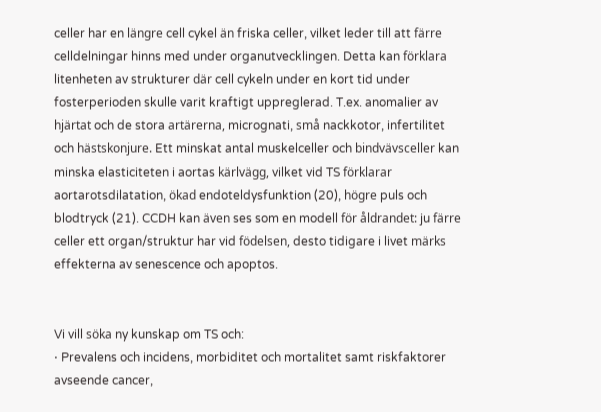celler har en längre cell cykel än friska celler, vilket leder till att färre celldelningar hinns med under organutvecklingen. Detta kan förklara litenheten av strukturer där cell cykeln under en kort tid under fosterperioden skulle varit kraftigt uppreglerad. T.ex. anomalier av hjärtat och de stora artärerna, micrognati, små nackkotor, infertilitet och hästskonjure. Ett minskat antal muskelceller och bindvävsceller kan minska elasticiteten i aortas kärlvägg, vilket vid TS förklarar aortarotsdilatation, ökad endoteldysfunktion (20), högre puls och blodtryck (21). CCDH kan även ses som en modell för åldrandet: ju färre celler ett organ/struktur har vid födelsen, desto tidigare i livet märks effekterna av senescence och apoptos.


Vi vill söka ny kunskap om TS och:
⋅ Prevalens och incidens, morbiditet och mortalitet samt riskfaktorer avseende cancer,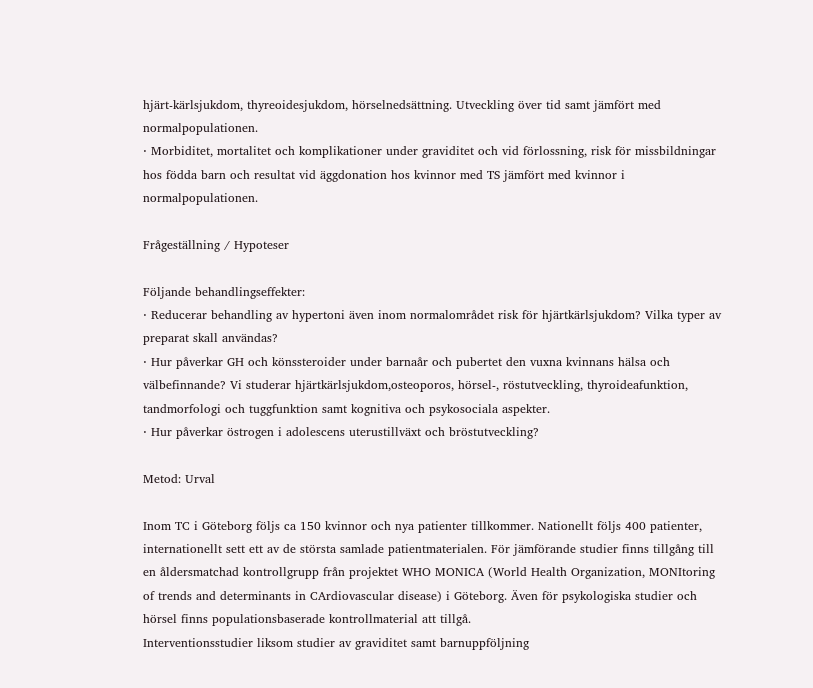hjärt-kärlsjukdom, thyreoidesjukdom, hörselnedsättning. Utveckling över tid samt jämfört med normalpopulationen.
⋅ Morbiditet, mortalitet och komplikationer under graviditet och vid förlossning, risk för missbildningar hos födda barn och resultat vid äggdonation hos kvinnor med TS jämfört med kvinnor i normalpopulationen.

Frågeställning / Hypoteser

Följande behandlingseffekter:
⋅ Reducerar behandling av hypertoni även inom normalområdet risk för hjärtkärlsjukdom? Vilka typer av preparat skall användas?
⋅ Hur påverkar GH och könssteroider under barnaår och pubertet den vuxna kvinnans hälsa och välbefinnande? Vi studerar hjärtkärlsjukdom,osteoporos, hörsel-, röstutveckling, thyroideafunktion, tandmorfologi och tuggfunktion samt kognitiva och psykosociala aspekter.
⋅ Hur påverkar östrogen i adolescens uterustillväxt och bröstutveckling?

Metod: Urval

Inom TC i Göteborg följs ca 150 kvinnor och nya patienter tillkommer. Nationellt följs 400 patienter, internationellt sett ett av de största samlade patientmaterialen. För jämförande studier finns tillgång till en åldersmatchad kontrollgrupp från projektet WHO MONICA (World Health Organization, MONItoring of trends and determinants in CArdiovascular disease) i Göteborg. Även för psykologiska studier och hörsel finns populationsbaserade kontrollmaterial att tillgå.
Interventionsstudier liksom studier av graviditet samt barnuppföljning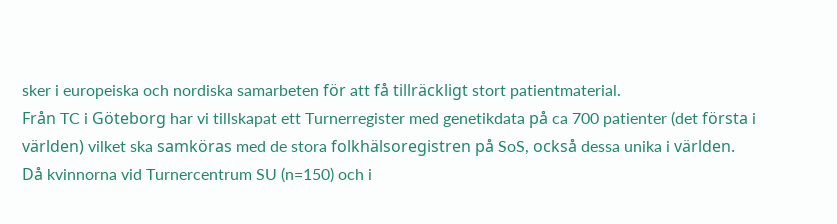sker i europeiska och nordiska samarbeten för att få tillräckligt stort patientmaterial.
Från TC i Göteborg har vi tillskapat ett Turnerregister med genetikdata på ca 700 patienter (det första i världen) vilket ska samköras med de stora folkhälsoregistren på SoS, också dessa unika i världen.
Då kvinnorna vid Turnercentrum SU (n=150) och i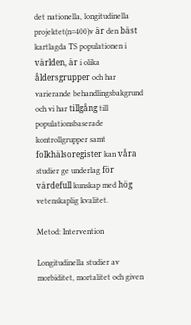det nationella, longitudinella projektet(n=400)v är den bäst kartlagda TS populationen i världen, är i olika åldersgrupper och har varierande behandlingsbakgrund och vi har tillgång till populationsbaserade kontrollgrupper samt folkhälsoregister kan våra studier ge underlag för värdefull kunskap med hög vetenskaplig kvalitet.

Metod: Intervention

Longitudinella studier av morbiditet, mortalitet och given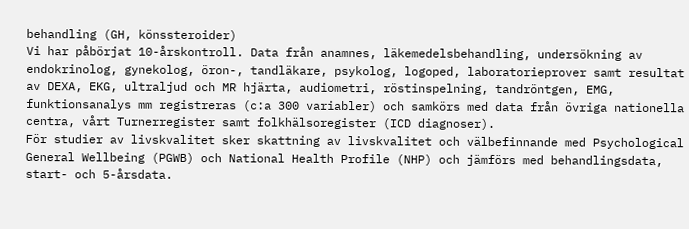behandling (GH, könssteroider)
Vi har påbörjat 10-årskontroll. Data från anamnes, läkemedelsbehandling, undersökning av endokrinolog, gynekolog, öron-, tandläkare, psykolog, logoped, laboratorieprover samt resultat av DEXA, EKG, ultraljud och MR hjärta, audiometri, röstinspelning, tandröntgen, EMG, funktionsanalys mm registreras (c:a 300 variabler) och samkörs med data från övriga nationella centra, vårt Turnerregister samt folkhälsoregister (ICD diagnoser).
För studier av livskvalitet sker skattning av livskvalitet och välbefinnande med Psychological General Wellbeing (PGWB) och National Health Profile (NHP) och jämförs med behandlingsdata, start- och 5-årsdata.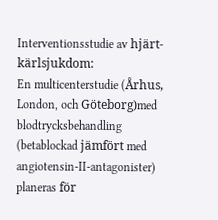Interventionsstudie av hjärt-kärlsjukdom:
En multicenterstudie (Århus, London, och Göteborg)med blodtrycksbehandling (betablockad jämfört med angiotensin-II-antagonister) planeras för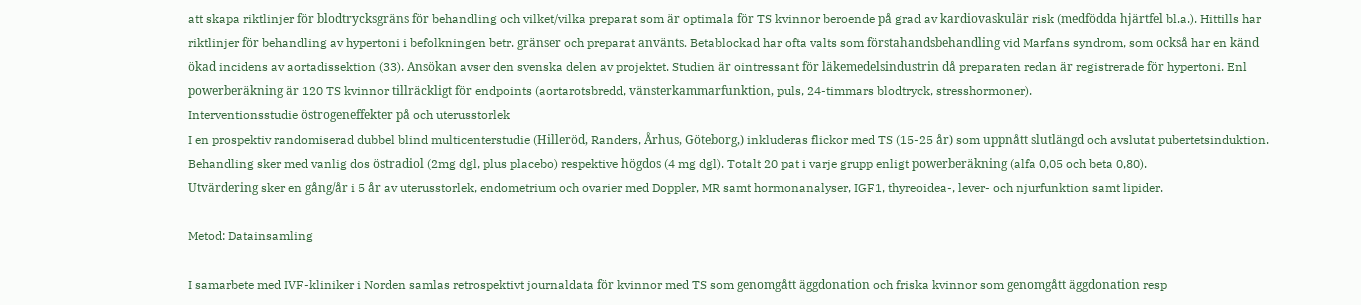att skapa riktlinjer för blodtrycksgräns för behandling och vilket/vilka preparat som är optimala för TS kvinnor beroende på grad av kardiovaskulär risk (medfödda hjärtfel bl.a.). Hittills har riktlinjer för behandling av hypertoni i befolkningen betr. gränser och preparat använts. Betablockad har ofta valts som förstahandsbehandling vid Marfans syndrom, som också har en känd ökad incidens av aortadissektion (33). Ansökan avser den svenska delen av projektet. Studien är ointressant för läkemedelsindustrin då preparaten redan är registrerade för hypertoni. Enl powerberäkning är 120 TS kvinnor tillräckligt för endpoints (aortarotsbredd, vänsterkammarfunktion, puls, 24-timmars blodtryck, stresshormoner).
Interventionsstudie östrogeneffekter på och uterusstorlek
I en prospektiv randomiserad dubbel blind multicenterstudie (Hilleröd, Randers, Århus, Göteborg,) inkluderas flickor med TS (15-25 år) som uppnått slutlängd och avslutat pubertetsinduktion. Behandling sker med vanlig dos östradiol (2mg dgl, plus placebo) respektive högdos (4 mg dgl). Totalt 20 pat i varje grupp enligt powerberäkning (alfa 0,05 och beta 0,80).
Utvärdering sker en gång/år i 5 år av uterusstorlek, endometrium och ovarier med Doppler, MR samt hormonanalyser, IGF1, thyreoidea-, lever- och njurfunktion samt lipider.

Metod: Datainsamling

I samarbete med IVF-kliniker i Norden samlas retrospektivt journaldata för kvinnor med TS som genomgått äggdonation och friska kvinnor som genomgått äggdonation resp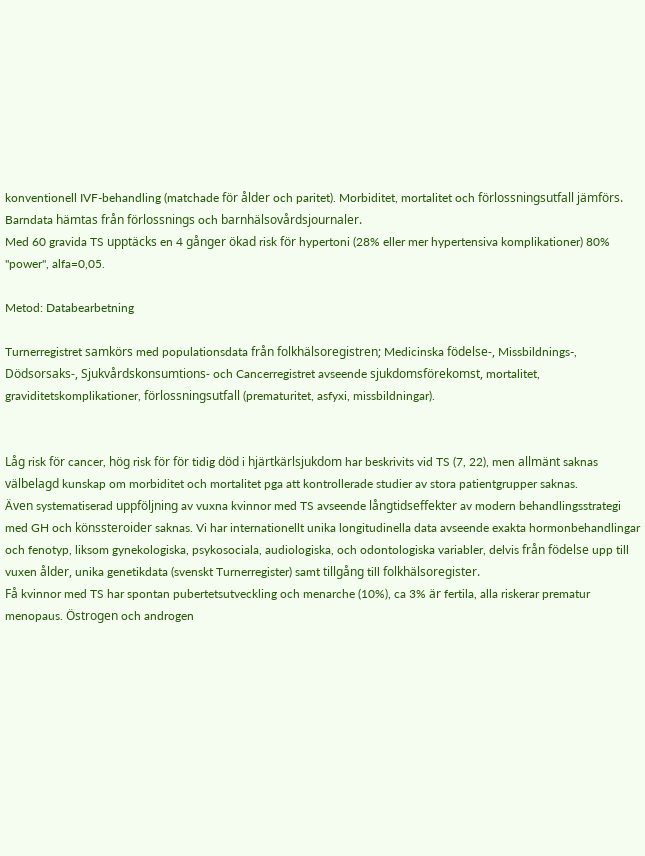konventionell IVF-behandling (matchade för ålder och paritet). Morbiditet, mortalitet och förlossningsutfall jämförs. Barndata hämtas från förlossnings och barnhälsovårdsjournaler.
Med 60 gravida TS upptäcks en 4 gånger ökad risk för hypertoni (28% eller mer hypertensiva komplikationer) 80% "power", alfa=0,05.

Metod: Databearbetning

Turnerregistret samkörs med populationsdata från folkhälsoregistren; Medicinska födelse-, Missbildnings-, Dödsorsaks-, Sjukvårdskonsumtions- och Cancerregistret avseende sjukdomsförekomst, mortalitet, graviditetskomplikationer, förlossningsutfall (prematuritet, asfyxi, missbildningar).


Låg risk för cancer, hög risk för för tidig död i hjärtkärlsjukdom har beskrivits vid TS (7, 22), men allmänt saknas välbelagd kunskap om morbiditet och mortalitet pga att kontrollerade studier av stora patientgrupper saknas.
Även systematiserad uppföljning av vuxna kvinnor med TS avseende långtidseffekter av modern behandlingsstrategi med GH och könssteroider saknas. Vi har internationellt unika longitudinella data avseende exakta hormonbehandlingar och fenotyp, liksom gynekologiska, psykosociala, audiologiska, och odontologiska variabler, delvis från födelse upp till vuxen ålder, unika genetikdata (svenskt Turnerregister) samt tillgång till folkhälsoregister.
Få kvinnor med TS har spontan pubertetsutveckling och menarche (10%), ca 3% är fertila, alla riskerar prematur menopaus. Östrogen och androgen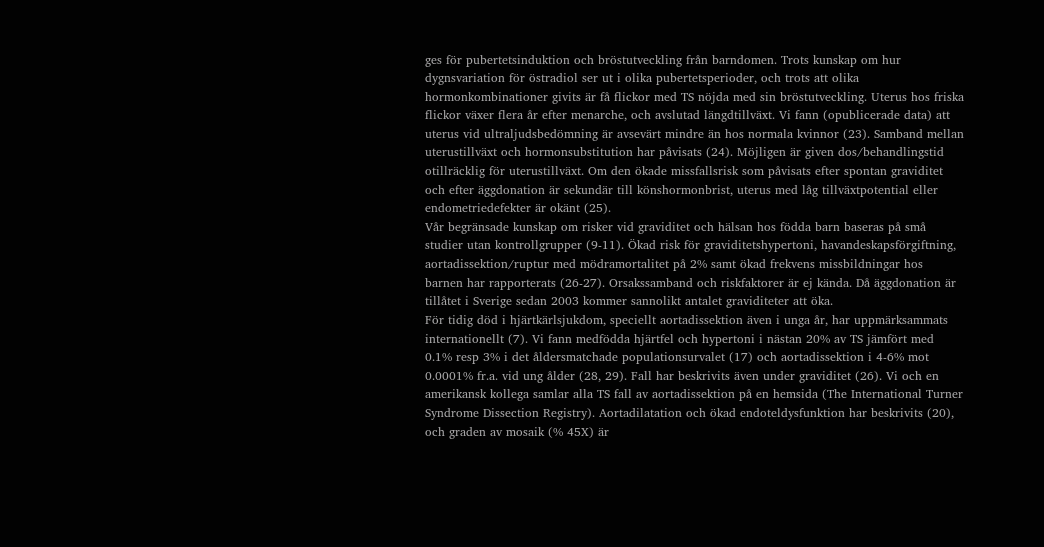ges för pubertetsinduktion och bröstutveckling från barndomen. Trots kunskap om hur dygnsvariation för östradiol ser ut i olika pubertetsperioder, och trots att olika hormonkombinationer givits är få flickor med TS nöjda med sin bröstutveckling. Uterus hos friska flickor växer flera år efter menarche, och avslutad längdtillväxt. Vi fann (opublicerade data) att uterus vid ultraljudsbedömning är avsevärt mindre än hos normala kvinnor (23). Samband mellan uterustillväxt och hormonsubstitution har påvisats (24). Möjligen är given dos/behandlingstid otillräcklig för uterustillväxt. Om den ökade missfallsrisk som påvisats efter spontan graviditet och efter äggdonation är sekundär till könshormonbrist, uterus med låg tillväxtpotential eller endometriedefekter är okänt (25).
Vår begränsade kunskap om risker vid graviditet och hälsan hos födda barn baseras på små studier utan kontrollgrupper (9-11). Ökad risk för graviditetshypertoni, havandeskapsförgiftning, aortadissektion/ruptur med mödramortalitet på 2% samt ökad frekvens missbildningar hos barnen har rapporterats (26-27). Orsakssamband och riskfaktorer är ej kända. Då äggdonation är tillåtet i Sverige sedan 2003 kommer sannolikt antalet graviditeter att öka.
För tidig död i hjärtkärlsjukdom, speciellt aortadissektion även i unga år, har uppmärksammats internationellt (7). Vi fann medfödda hjärtfel och hypertoni i nästan 20% av TS jämfört med 0.1% resp 3% i det åldersmatchade populationsurvalet (17) och aortadissektion i 4-6% mot 0.0001% fr.a. vid ung ålder (28, 29). Fall har beskrivits även under graviditet (26). Vi och en amerikansk kollega samlar alla TS fall av aortadissektion på en hemsida (The International Turner Syndrome Dissection Registry). Aortadilatation och ökad endoteldysfunktion har beskrivits (20), och graden av mosaik (% 45X) är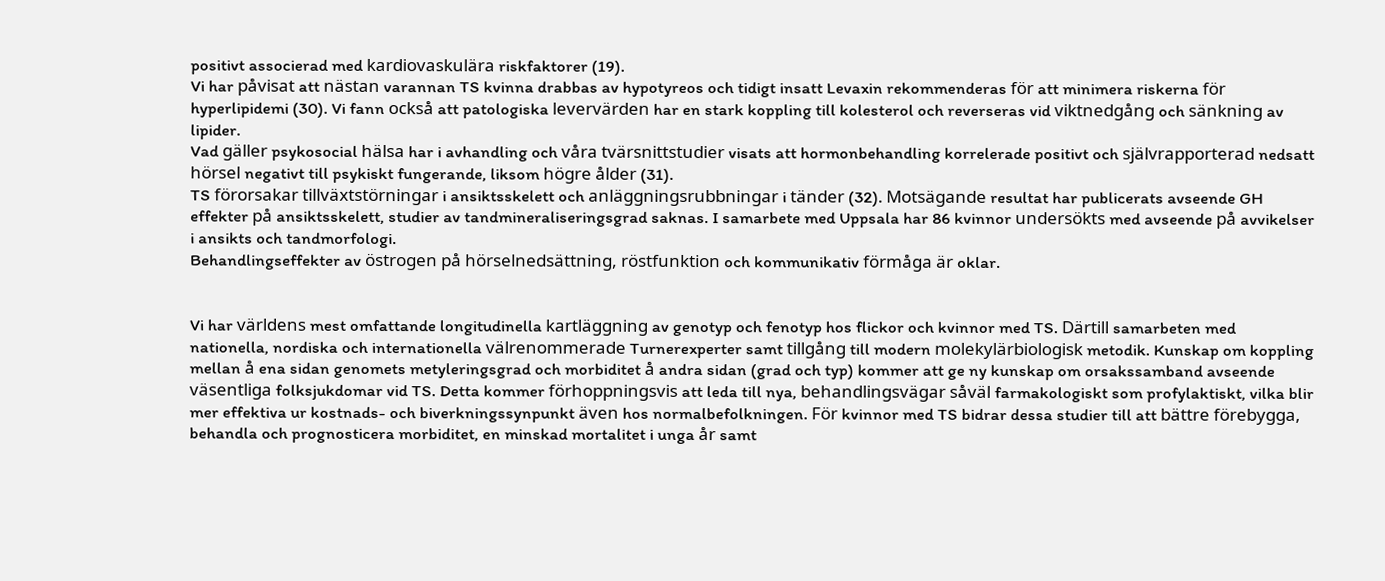positivt associerad med kardiovaskulära riskfaktorer (19).
Vi har påvisat att nästan varannan TS kvinna drabbas av hypotyreos och tidigt insatt Levaxin rekommenderas för att minimera riskerna för hyperlipidemi (30). Vi fann också att patologiska levervärden har en stark koppling till kolesterol och reverseras vid viktnedgång och sänkning av lipider.
Vad gäller psykosocial hälsa har i avhandling och våra tvärsnittstudier visats att hormonbehandling korrelerade positivt och självrapporterad nedsatt hörsel negativt till psykiskt fungerande, liksom högre ålder (31).
TS förorsakar tillväxtstörningar i ansiktsskelett och anläggningsrubbningar i tänder (32). Motsägande resultat har publicerats avseende GH effekter på ansiktsskelett, studier av tandmineraliseringsgrad saknas. I samarbete med Uppsala har 86 kvinnor undersökts med avseende på avvikelser i ansikts och tandmorfologi.
Behandlingseffekter av östrogen på hörselnedsättning, röstfunktion och kommunikativ förmåga är oklar.


Vi har världens mest omfattande longitudinella kartläggning av genotyp och fenotyp hos flickor och kvinnor med TS. Därtill samarbeten med nationella, nordiska och internationella välrenommerade Turnerexperter samt tillgång till modern molekylärbiologisk metodik. Kunskap om koppling mellan å ena sidan genomets metyleringsgrad och morbiditet å andra sidan (grad och typ) kommer att ge ny kunskap om orsakssamband avseende väsentliga folksjukdomar vid TS. Detta kommer förhoppningsvis att leda till nya, behandlingsvägar såväl farmakologiskt som profylaktiskt, vilka blir mer effektiva ur kostnads- och biverkningssynpunkt även hos normalbefolkningen. För kvinnor med TS bidrar dessa studier till att bättre förebygga, behandla och prognosticera morbiditet, en minskad mortalitet i unga år samt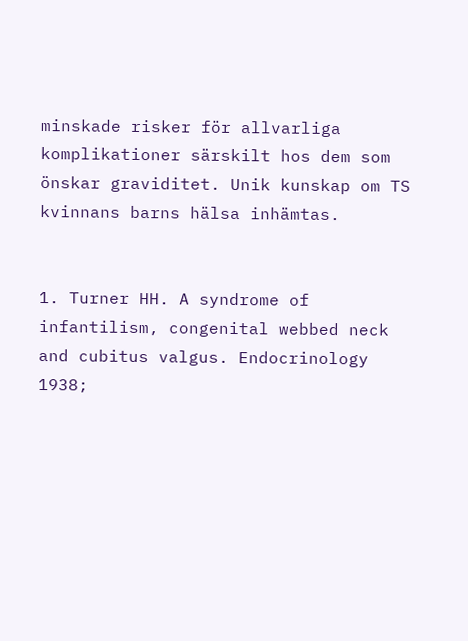minskade risker för allvarliga komplikationer särskilt hos dem som önskar graviditet. Unik kunskap om TS kvinnans barns hälsa inhämtas.


1. Turner HH. A syndrome of infantilism, congenital webbed neck and cubitus valgus. Endocrinology 1938;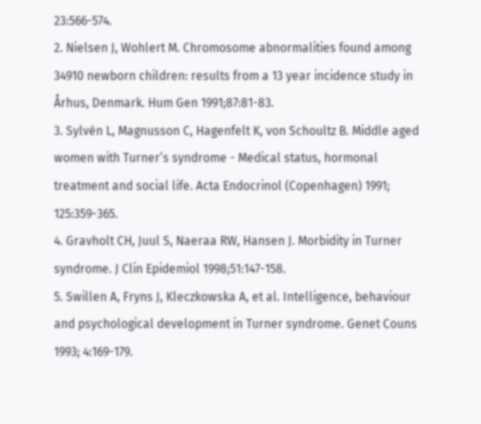23:566-574.
2. Nielsen J, Wohlert M. Chromosome abnormalities found among 34910 newborn children: results from a 13 year incidence study in Århus, Denmark. Hum Gen 1991;87:81-83.
3. Sylvén L, Magnusson C, Hagenfelt K, von Schoultz B. Middle aged women with Turner’s syndrome - Medical status, hormonal treatment and social life. Acta Endocrinol (Copenhagen) 1991; 125:359-365.
4. Gravholt CH, Juul S, Naeraa RW, Hansen J. Morbidity in Turner syndrome. J Clin Epidemiol 1998;51:147-158.
5. Swillen A, Fryns J, Kleczkowska A, et al. Intelligence, behaviour and psychological development in Turner syndrome. Genet Couns 1993; 4:169-179.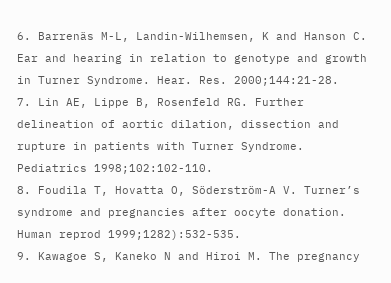6. Barrenäs M-L, Landin-Wilhemsen, K and Hanson C. Ear and hearing in relation to genotype and growth in Turner Syndrome. Hear. Res. 2000;144:21-28.
7. Lin AE, Lippe B, Rosenfeld RG. Further delineation of aortic dilation, dissection and rupture in patients with Turner Syndrome. Pediatrics 1998;102:102-110.
8. Foudila T, Hovatta O, Söderström-A V. Turner’s syndrome and pregnancies after oocyte donation. Human reprod 1999;1282):532-535.
9. Kawagoe S, Kaneko N and Hiroi M. The pregnancy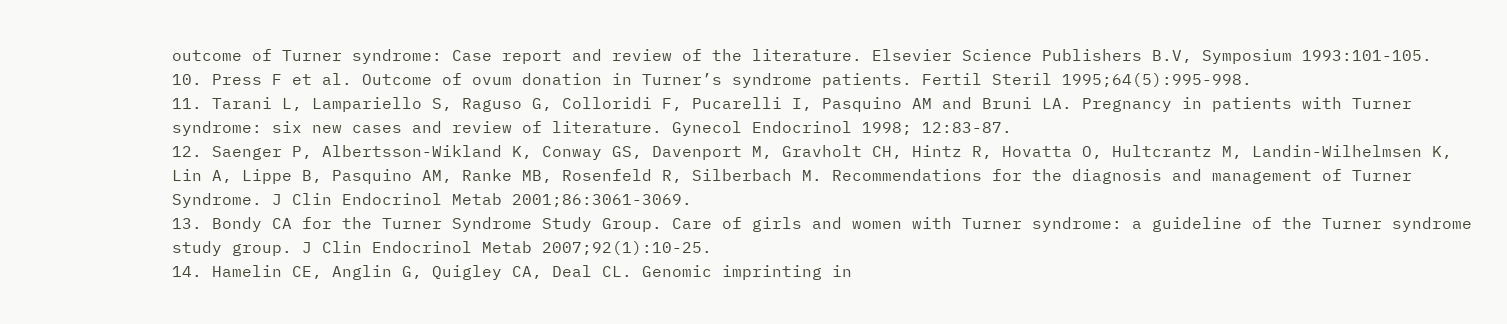outcome of Turner syndrome: Case report and review of the literature. Elsevier Science Publishers B.V, Symposium 1993:101-105.
10. Press F et al. Outcome of ovum donation in Turner’s syndrome patients. Fertil Steril 1995;64(5):995-998.
11. Tarani L, Lampariello S, Raguso G, Colloridi F, Pucarelli I, Pasquino AM and Bruni LA. Pregnancy in patients with Turner syndrome: six new cases and review of literature. Gynecol Endocrinol 1998; 12:83-87.
12. Saenger P, Albertsson-Wikland K, Conway GS, Davenport M, Gravholt CH, Hintz R, Hovatta O, Hultcrantz M, Landin-Wilhelmsen K, Lin A, Lippe B, Pasquino AM, Ranke MB, Rosenfeld R, Silberbach M. Recommendations for the diagnosis and management of Turner Syndrome. J Clin Endocrinol Metab 2001;86:3061-3069.
13. Bondy CA for the Turner Syndrome Study Group. Care of girls and women with Turner syndrome: a guideline of the Turner syndrome study group. J Clin Endocrinol Metab 2007;92(1):10-25.
14. Hamelin CE, Anglin G, Quigley CA, Deal CL. Genomic imprinting in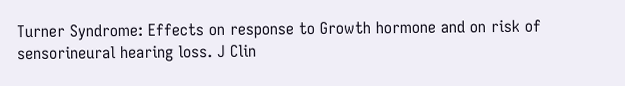Turner Syndrome: Effects on response to Growth hormone and on risk of sensorineural hearing loss. J Clin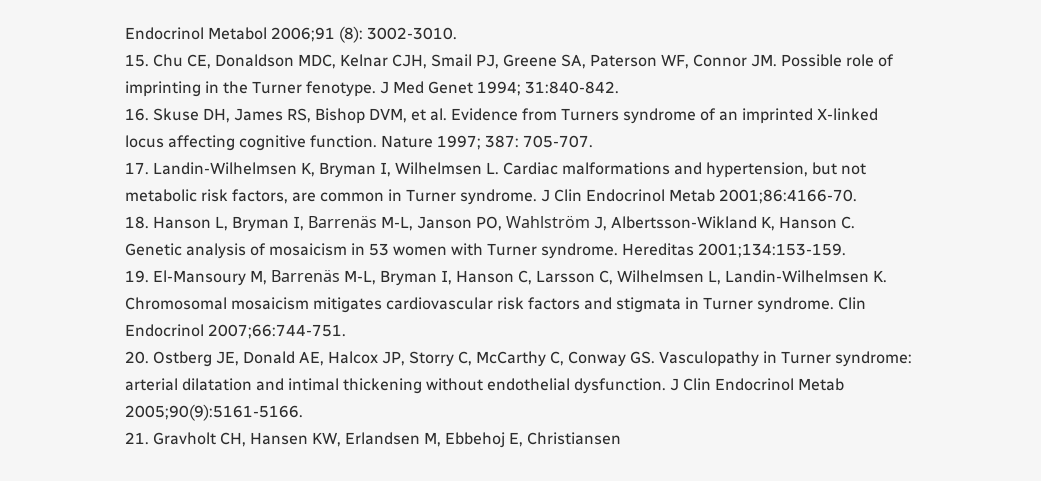Endocrinol Metabol 2006;91 (8): 3002-3010.
15. Chu CE, Donaldson MDC, Kelnar CJH, Smail PJ, Greene SA, Paterson WF, Connor JM. Possible role of imprinting in the Turner fenotype. J Med Genet 1994; 31:840-842.
16. Skuse DH, James RS, Bishop DVM, et al. Evidence from Turners syndrome of an imprinted X-linked locus affecting cognitive function. Nature 1997; 387: 705-707.
17. Landin-Wilhelmsen K, Bryman I, Wilhelmsen L. Cardiac malformations and hypertension, but not metabolic risk factors, are common in Turner syndrome. J Clin Endocrinol Metab 2001;86:4166-70.
18. Hanson L, Bryman I, Barrenäs M-L, Janson PO, Wahlström J, Albertsson-Wikland K, Hanson C. Genetic analysis of mosaicism in 53 women with Turner syndrome. Hereditas 2001;134:153-159.
19. El-Mansoury M, Barrenäs M-L, Bryman I, Hanson C, Larsson C, Wilhelmsen L, Landin-Wilhelmsen K. Chromosomal mosaicism mitigates cardiovascular risk factors and stigmata in Turner syndrome. Clin Endocrinol 2007;66:744-751.
20. Ostberg JE, Donald AE, Halcox JP, Storry C, McCarthy C, Conway GS. Vasculopathy in Turner syndrome: arterial dilatation and intimal thickening without endothelial dysfunction. J Clin Endocrinol Metab 2005;90(9):5161-5166.
21. Gravholt CH, Hansen KW, Erlandsen M, Ebbehoj E, Christiansen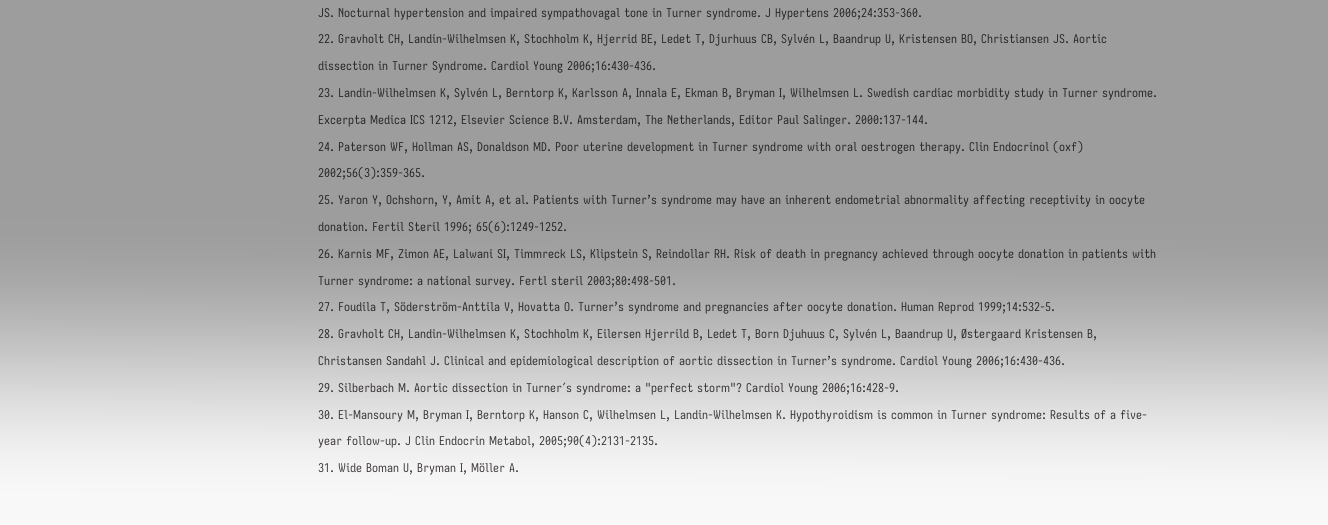JS. Nocturnal hypertension and impaired sympathovagal tone in Turner syndrome. J Hypertens 2006;24:353-360.
22. Gravholt CH, Landin-Wilhelmsen K, Stochholm K, Hjerrid BE, Ledet T, Djurhuus CB, Sylvén L, Baandrup U, Kristensen BO, Christiansen JS. Aortic dissection in Turner Syndrome. Cardiol Young 2006;16:430-436.
23. Landin-Wilhelmsen K, Sylvén L, Berntorp K, Karlsson A, Innala E, Ekman B, Bryman I, Wilhelmsen L. Swedish cardiac morbidity study in Turner syndrome. Excerpta Medica ICS 1212, Elsevier Science B.V. Amsterdam, The Netherlands, Editor Paul Salinger. 2000:137-144.
24. Paterson WF, Hollman AS, Donaldson MD. Poor uterine development in Turner syndrome with oral oestrogen therapy. Clin Endocrinol (oxf) 2002;56(3):359-365.
25. Yaron Y, Ochshorn, Y, Amit A, et al. Patients with Turner’s syndrome may have an inherent endometrial abnormality affecting receptivity in oocyte donation. Fertil Steril 1996; 65(6):1249-1252.
26. Karnis MF, Zimon AE, Lalwani SI, Timmreck LS, Klipstein S, Reindollar RH. Risk of death in pregnancy achieved through oocyte donation in patients with Turner syndrome: a national survey. Fertl steril 2003;80:498-501.
27. Foudila T, Söderström-Anttila V, Hovatta O. Turner’s syndrome and pregnancies after oocyte donation. Human Reprod 1999;14:532-5.
28. Gravholt CH, Landin-Wilhelmsen K, Stochholm K, Eilersen Hjerrild B, Ledet T, Born Djuhuus C, Sylvén L, Baandrup U, Østergaard Kristensen B, Christansen Sandahl J. Clinical and epidemiological description of aortic dissection in Turner’s syndrome. Cardiol Young 2006;16:430-436.
29. Silberbach M. Aortic dissection in Turner´s syndrome: a "perfect storm"? Cardiol Young 2006;16:428-9.
30. El-Mansoury M, Bryman I, Berntorp K, Hanson C, Wilhelmsen L, Landin-Wilhelmsen K. Hypothyroidism is common in Turner syndrome: Results of a five-year follow-up. J Clin Endocrin Metabol, 2005;90(4):2131-2135.
31. Wide Boman U, Bryman I, Möller A.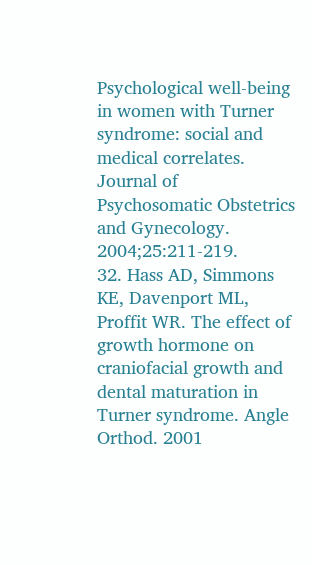Psychological well-being in women with Turner syndrome: social and medical correlates. Journal of Psychosomatic Obstetrics and Gynecology. 2004;25:211-219.
32. Hass AD, Simmons KE, Davenport ML, Proffit WR. The effect of growth hormone on craniofacial growth and dental maturation in Turner syndrome. Angle Orthod. 2001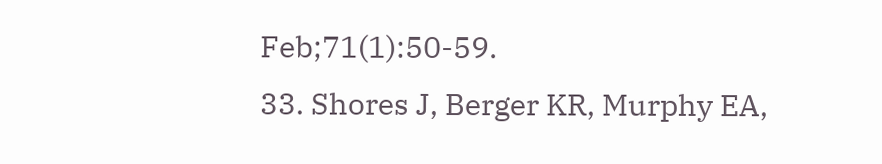Feb;71(1):50-59.
33. Shores J, Berger KR, Murphy EA,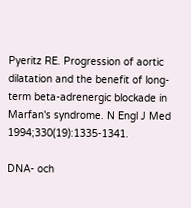Pyeritz RE. Progression of aortic dilatation and the benefit of long-term beta-adrenergic blockade in Marfan's syndrome. N Engl J Med 1994;330(19):1335-1341.

DNA- och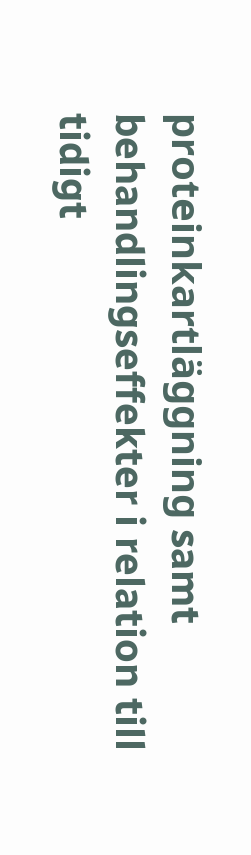proteinkartläggning samt behandlingseffekter i relation till tidigt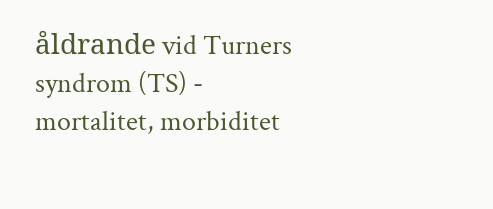åldrande vid Turners syndrom (TS) - mortalitet, morbiditet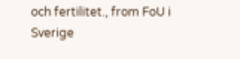och fertilitet., from FoU i Sverige